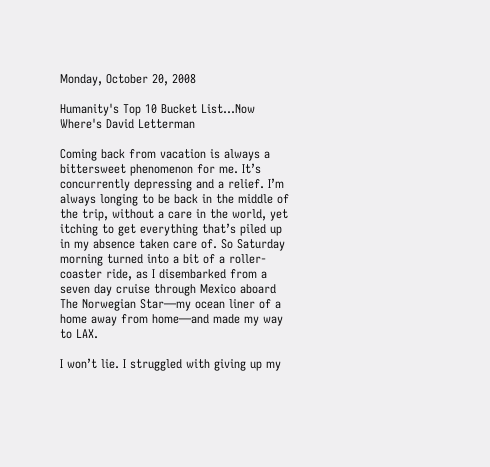Monday, October 20, 2008

Humanity's Top 10 Bucket List...Now Where's David Letterman

Coming back from vacation is always a bittersweet phenomenon for me. It’s concurrently depressing and a relief. I’m always longing to be back in the middle of the trip, without a care in the world, yet itching to get everything that’s piled up in my absence taken care of. So Saturday morning turned into a bit of a roller-coaster ride, as I disembarked from a seven day cruise through Mexico aboard The Norwegian Star—my ocean liner of a home away from home—and made my way to LAX.

I won’t lie. I struggled with giving up my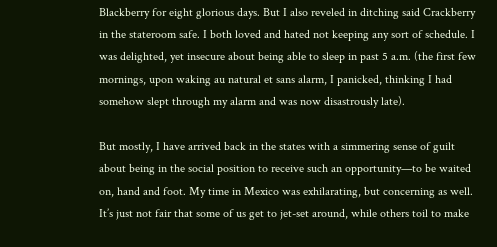Blackberry for eight glorious days. But I also reveled in ditching said Crackberry in the stateroom safe. I both loved and hated not keeping any sort of schedule. I was delighted, yet insecure about being able to sleep in past 5 a.m. (the first few mornings, upon waking au natural et sans alarm, I panicked, thinking I had somehow slept through my alarm and was now disastrously late).

But mostly, I have arrived back in the states with a simmering sense of guilt about being in the social position to receive such an opportunity—to be waited on, hand and foot. My time in Mexico was exhilarating, but concerning as well. It’s just not fair that some of us get to jet-set around, while others toil to make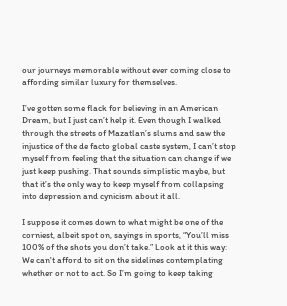our journeys memorable without ever coming close to affording similar luxury for themselves.

I’ve gotten some flack for believing in an American Dream, but I just can’t help it. Even though I walked through the streets of Mazatlan’s slums and saw the injustice of the de facto global caste system, I can’t stop myself from feeling that the situation can change if we just keep pushing. That sounds simplistic maybe, but that it’s the only way to keep myself from collapsing into depression and cynicism about it all.

I suppose it comes down to what might be one of the corniest, albeit spot on, sayings in sports, “You’ll miss 100% of the shots you don’t take.” Look at it this way: We can't afford to sit on the sidelines contemplating whether or not to act. So I’m going to keep taking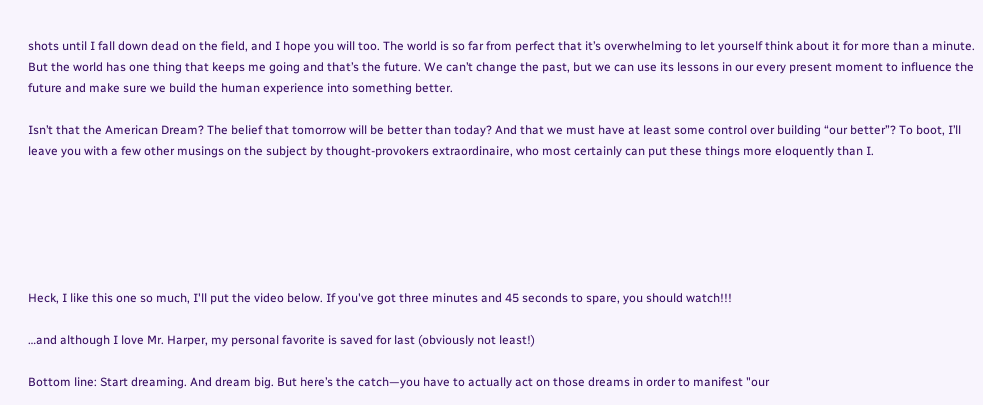shots until I fall down dead on the field, and I hope you will too. The world is so far from perfect that it’s overwhelming to let yourself think about it for more than a minute. But the world has one thing that keeps me going and that’s the future. We can’t change the past, but we can use its lessons in our every present moment to influence the future and make sure we build the human experience into something better.

Isn’t that the American Dream? The belief that tomorrow will be better than today? And that we must have at least some control over building “our better”? To boot, I’ll leave you with a few other musings on the subject by thought-provokers extraordinaire, who most certainly can put these things more eloquently than I.






Heck, I like this one so much, I'll put the video below. If you've got three minutes and 45 seconds to spare, you should watch!!!

…and although I love Mr. Harper, my personal favorite is saved for last (obviously not least!)

Bottom line: Start dreaming. And dream big. But here’s the catch—you have to actually act on those dreams in order to manifest "our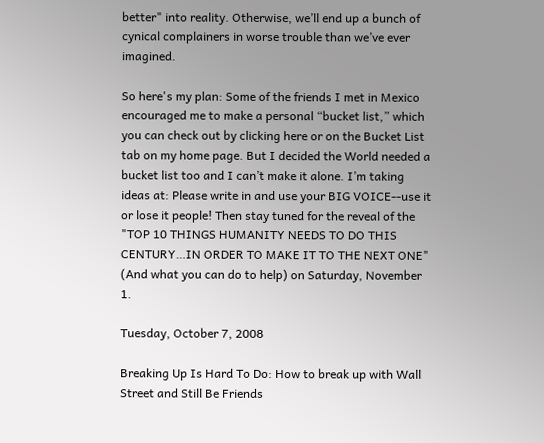better" into reality. Otherwise, we’ll end up a bunch of cynical complainers in worse trouble than we’ve ever imagined.

So here's my plan: Some of the friends I met in Mexico encouraged me to make a personal “bucket list,” which you can check out by clicking here or on the Bucket List tab on my home page. But I decided the World needed a bucket list too and I can’t make it alone. I’m taking ideas at: Please write in and use your BIG VOICE--use it or lose it people! Then stay tuned for the reveal of the "TOP 10 THINGS HUMANITY NEEDS TO DO THIS CENTURY…IN ORDER TO MAKE IT TO THE NEXT ONE" (And what you can do to help) on Saturday, November 1.

Tuesday, October 7, 2008

Breaking Up Is Hard To Do: How to break up with Wall Street and Still Be Friends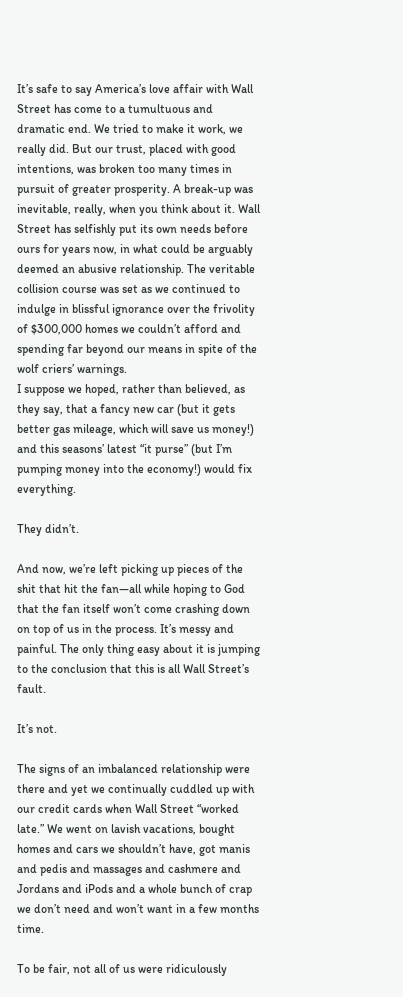It’s safe to say America’s love affair with Wall Street has come to a tumultuous and dramatic end. We tried to make it work, we really did. But our trust, placed with good intentions, was broken too many times in pursuit of greater prosperity. A break-up was inevitable, really, when you think about it. Wall Street has selfishly put its own needs before ours for years now, in what could be arguably deemed an abusive relationship. The veritable collision course was set as we continued to indulge in blissful ignorance over the frivolity of $300,000 homes we couldn’t afford and spending far beyond our means in spite of the wolf criers’ warnings.
I suppose we hoped, rather than believed, as they say, that a fancy new car (but it gets better gas mileage, which will save us money!) and this seasons’ latest “it purse” (but I’m pumping money into the economy!) would fix everything.

They didn’t.

And now, we’re left picking up pieces of the shit that hit the fan—all while hoping to God that the fan itself won’t come crashing down on top of us in the process. It’s messy and painful. The only thing easy about it is jumping to the conclusion that this is all Wall Street’s fault.

It’s not.

The signs of an imbalanced relationship were there and yet we continually cuddled up with our credit cards when Wall Street “worked late.” We went on lavish vacations, bought homes and cars we shouldn’t have, got manis and pedis and massages and cashmere and Jordans and iPods and a whole bunch of crap we don’t need and won’t want in a few months time.

To be fair, not all of us were ridiculously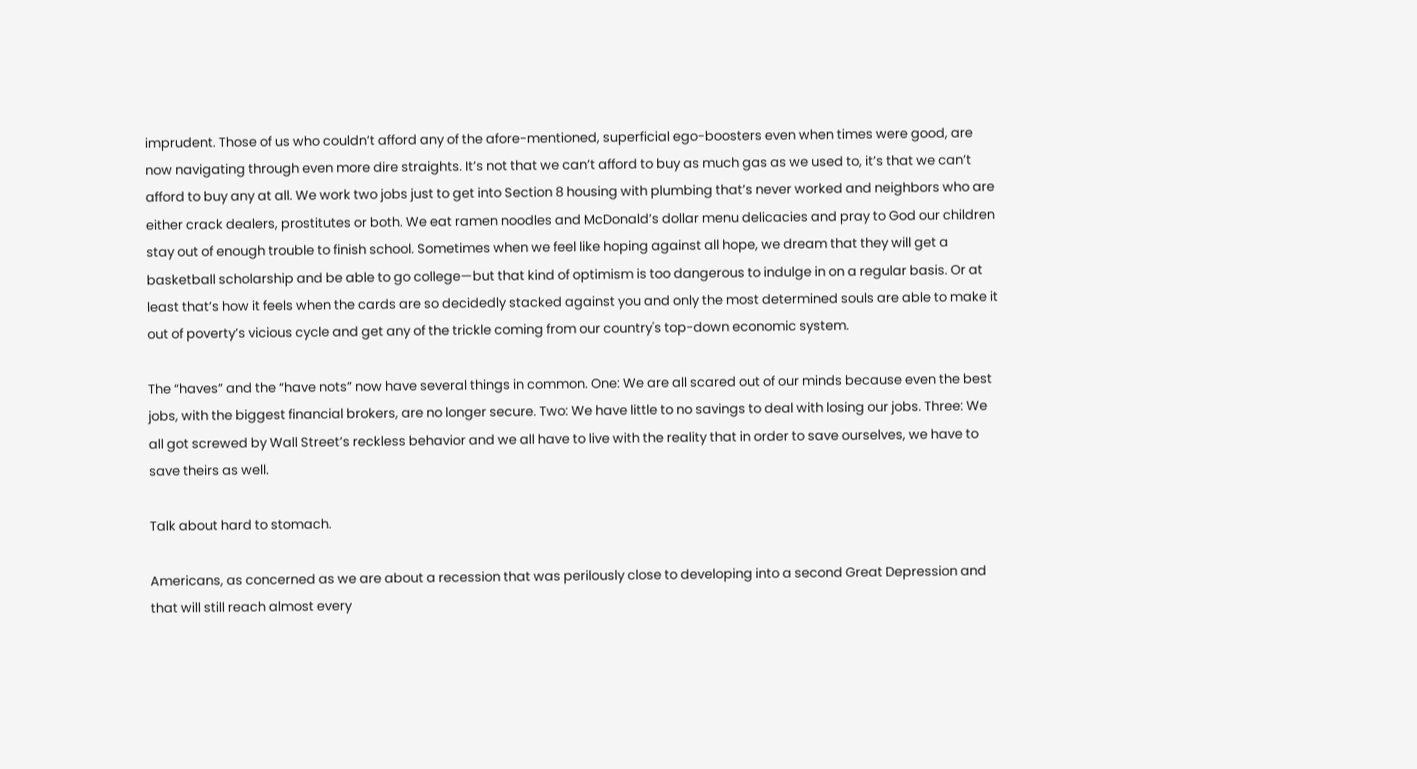imprudent. Those of us who couldn’t afford any of the afore-mentioned, superficial ego-boosters even when times were good, are now navigating through even more dire straights. It’s not that we can’t afford to buy as much gas as we used to, it’s that we can’t afford to buy any at all. We work two jobs just to get into Section 8 housing with plumbing that’s never worked and neighbors who are either crack dealers, prostitutes or both. We eat ramen noodles and McDonald’s dollar menu delicacies and pray to God our children stay out of enough trouble to finish school. Sometimes when we feel like hoping against all hope, we dream that they will get a basketball scholarship and be able to go college—but that kind of optimism is too dangerous to indulge in on a regular basis. Or at least that’s how it feels when the cards are so decidedly stacked against you and only the most determined souls are able to make it out of poverty’s vicious cycle and get any of the trickle coming from our country's top-down economic system.

The “haves” and the “have nots” now have several things in common. One: We are all scared out of our minds because even the best jobs, with the biggest financial brokers, are no longer secure. Two: We have little to no savings to deal with losing our jobs. Three: We all got screwed by Wall Street’s reckless behavior and we all have to live with the reality that in order to save ourselves, we have to save theirs as well.

Talk about hard to stomach.

Americans, as concerned as we are about a recession that was perilously close to developing into a second Great Depression and that will still reach almost every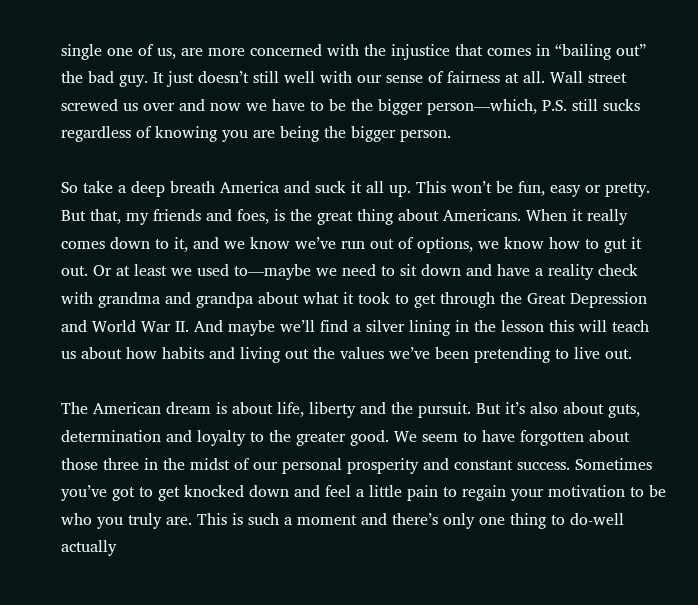single one of us, are more concerned with the injustice that comes in “bailing out” the bad guy. It just doesn’t still well with our sense of fairness at all. Wall street screwed us over and now we have to be the bigger person—which, P.S. still sucks regardless of knowing you are being the bigger person.

So take a deep breath America and suck it all up. This won’t be fun, easy or pretty. But that, my friends and foes, is the great thing about Americans. When it really comes down to it, and we know we’ve run out of options, we know how to gut it out. Or at least we used to—maybe we need to sit down and have a reality check with grandma and grandpa about what it took to get through the Great Depression and World War II. And maybe we’ll find a silver lining in the lesson this will teach us about how habits and living out the values we’ve been pretending to live out.

The American dream is about life, liberty and the pursuit. But it’s also about guts, determination and loyalty to the greater good. We seem to have forgotten about those three in the midst of our personal prosperity and constant success. Sometimes you’ve got to get knocked down and feel a little pain to regain your motivation to be who you truly are. This is such a moment and there’s only one thing to do-well actually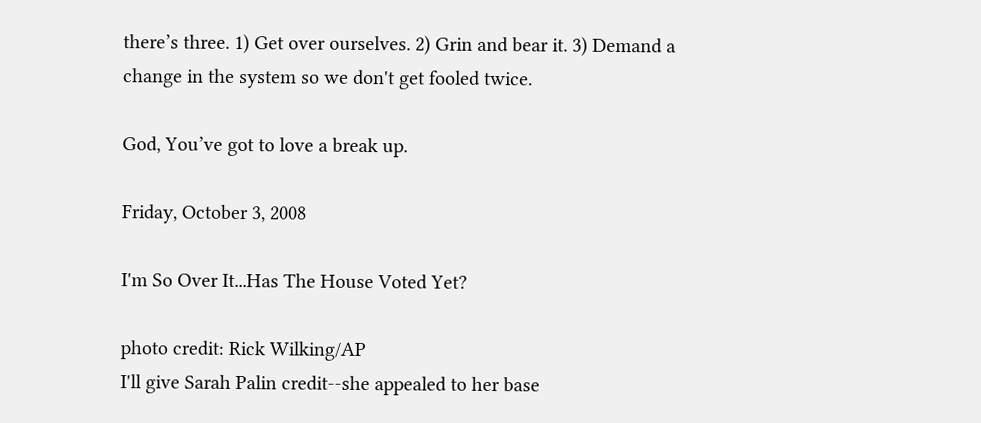there’s three. 1) Get over ourselves. 2) Grin and bear it. 3) Demand a change in the system so we don't get fooled twice.

God, You’ve got to love a break up.

Friday, October 3, 2008

I'm So Over It...Has The House Voted Yet?

photo credit: Rick Wilking/AP
I'll give Sarah Palin credit--she appealed to her base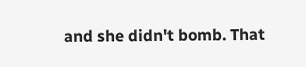and she didn't bomb. That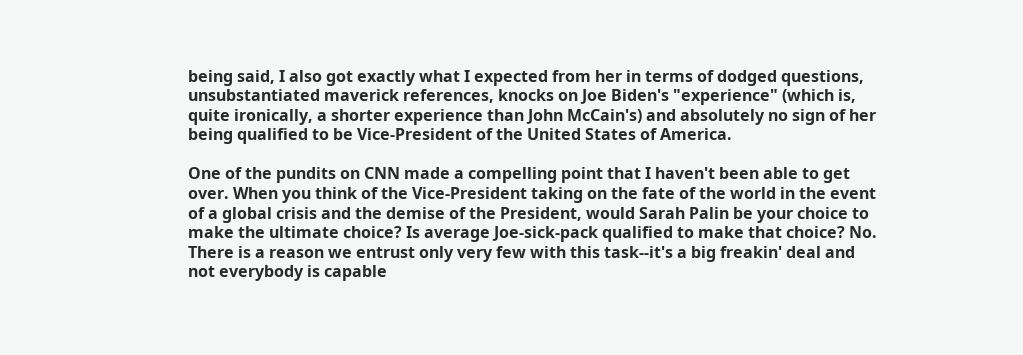being said, I also got exactly what I expected from her in terms of dodged questions, unsubstantiated maverick references, knocks on Joe Biden's "experience" (which is, quite ironically, a shorter experience than John McCain's) and absolutely no sign of her being qualified to be Vice-President of the United States of America.

One of the pundits on CNN made a compelling point that I haven't been able to get over. When you think of the Vice-President taking on the fate of the world in the event of a global crisis and the demise of the President, would Sarah Palin be your choice to make the ultimate choice? Is average Joe-sick-pack qualified to make that choice? No. There is a reason we entrust only very few with this task--it's a big freakin' deal and not everybody is capable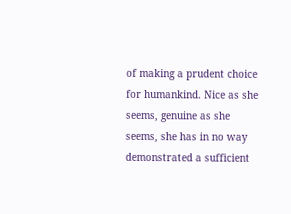of making a prudent choice for humankind. Nice as she seems, genuine as she seems, she has in no way demonstrated a sufficient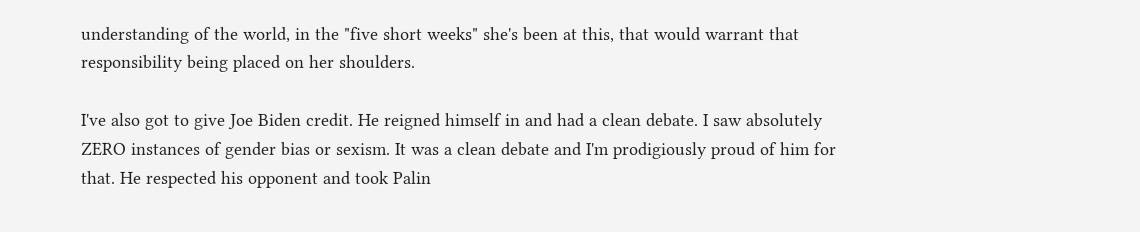understanding of the world, in the "five short weeks" she's been at this, that would warrant that responsibility being placed on her shoulders.

I've also got to give Joe Biden credit. He reigned himself in and had a clean debate. I saw absolutely ZERO instances of gender bias or sexism. It was a clean debate and I'm prodigiously proud of him for that. He respected his opponent and took Palin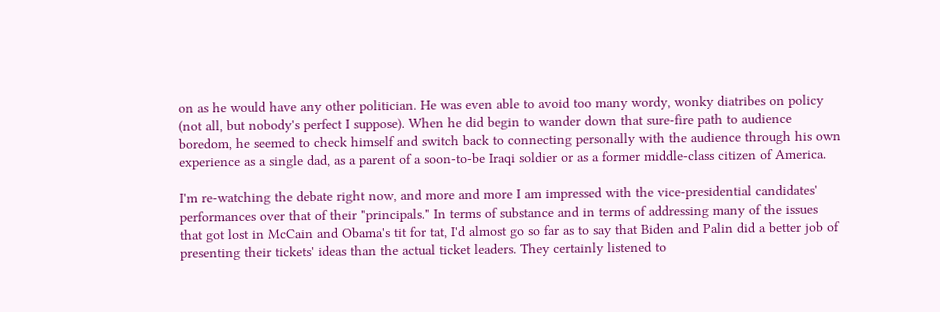on as he would have any other politician. He was even able to avoid too many wordy, wonky diatribes on policy (not all, but nobody's perfect I suppose). When he did begin to wander down that sure-fire path to audience boredom, he seemed to check himself and switch back to connecting personally with the audience through his own experience as a single dad, as a parent of a soon-to-be Iraqi soldier or as a former middle-class citizen of America.

I'm re-watching the debate right now, and more and more I am impressed with the vice-presidential candidates' performances over that of their "principals." In terms of substance and in terms of addressing many of the issues that got lost in McCain and Obama's tit for tat, I'd almost go so far as to say that Biden and Palin did a better job of presenting their tickets' ideas than the actual ticket leaders. They certainly listened to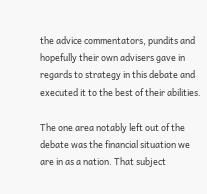the advice commentators, pundits and hopefully their own advisers gave in regards to strategy in this debate and executed it to the best of their abilities.

The one area notably left out of the debate was the financial situation we are in as a nation. That subject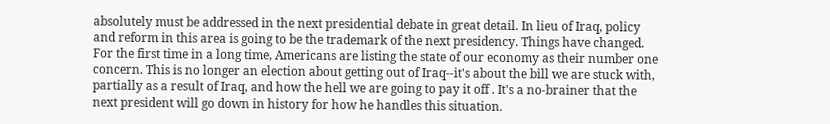absolutely must be addressed in the next presidential debate in great detail. In lieu of Iraq, policy and reform in this area is going to be the trademark of the next presidency. Things have changed. For the first time in a long time, Americans are listing the state of our economy as their number one concern. This is no longer an election about getting out of Iraq--it's about the bill we are stuck with, partially as a result of Iraq, and how the hell we are going to pay it off . It's a no-brainer that the next president will go down in history for how he handles this situation.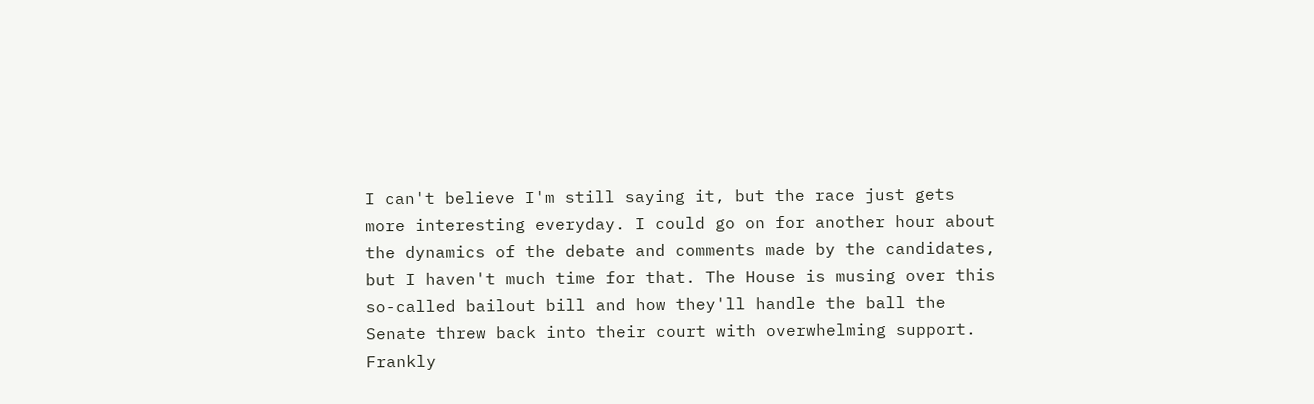I can't believe I'm still saying it, but the race just gets more interesting everyday. I could go on for another hour about the dynamics of the debate and comments made by the candidates, but I haven't much time for that. The House is musing over this so-called bailout bill and how they'll handle the ball the Senate threw back into their court with overwhelming support. Frankly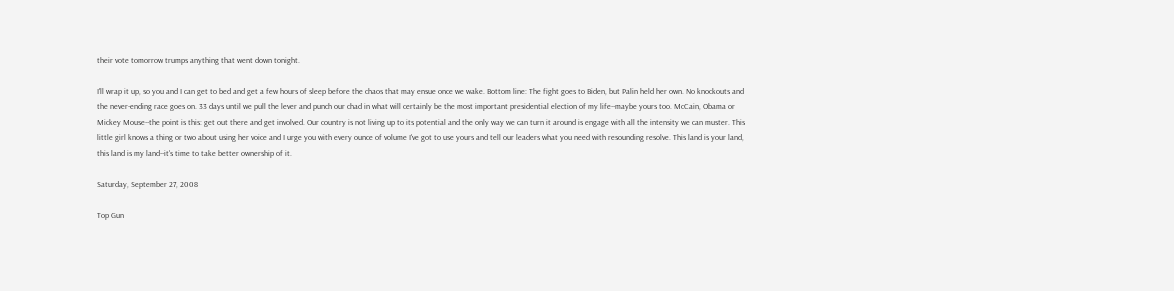their vote tomorrow trumps anything that went down tonight.

I'll wrap it up, so you and I can get to bed and get a few hours of sleep before the chaos that may ensue once we wake. Bottom line: The fight goes to Biden, but Palin held her own. No knockouts and the never-ending race goes on. 33 days until we pull the lever and punch our chad in what will certainly be the most important presidential election of my life--maybe yours too. McCain, Obama or Mickey Mouse--the point is this: get out there and get involved. Our country is not living up to its potential and the only way we can turn it around is engage with all the intensity we can muster. This little girl knows a thing or two about using her voice and I urge you with every ounce of volume I've got to use yours and tell our leaders what you need with resounding resolve. This land is your land, this land is my land--it's time to take better ownership of it.

Saturday, September 27, 2008

Top Gun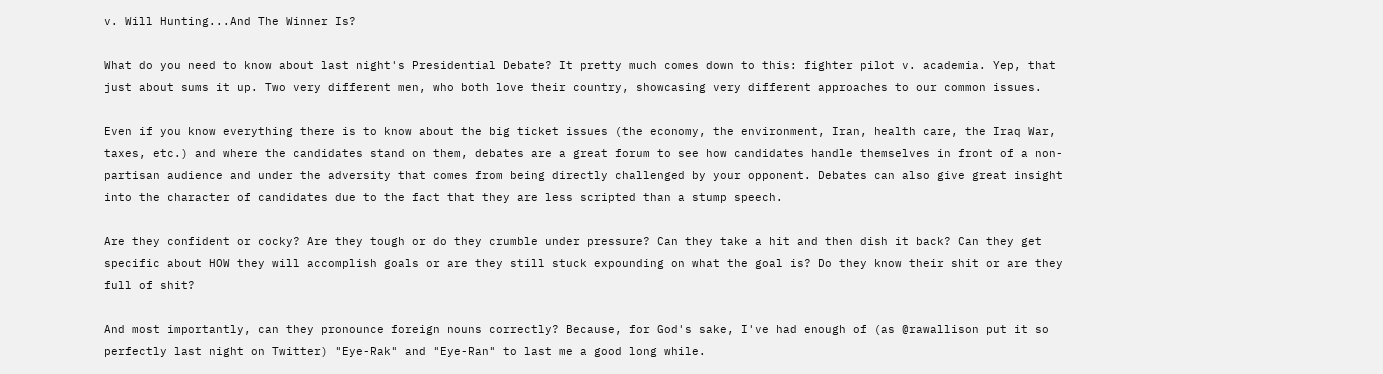v. Will Hunting...And The Winner Is?

What do you need to know about last night's Presidential Debate? It pretty much comes down to this: fighter pilot v. academia. Yep, that just about sums it up. Two very different men, who both love their country, showcasing very different approaches to our common issues.

Even if you know everything there is to know about the big ticket issues (the economy, the environment, Iran, health care, the Iraq War, taxes, etc.) and where the candidates stand on them, debates are a great forum to see how candidates handle themselves in front of a non-partisan audience and under the adversity that comes from being directly challenged by your opponent. Debates can also give great insight into the character of candidates due to the fact that they are less scripted than a stump speech.

Are they confident or cocky? Are they tough or do they crumble under pressure? Can they take a hit and then dish it back? Can they get specific about HOW they will accomplish goals or are they still stuck expounding on what the goal is? Do they know their shit or are they full of shit?

And most importantly, can they pronounce foreign nouns correctly? Because, for God's sake, I've had enough of (as @rawallison put it so perfectly last night on Twitter) "Eye-Rak" and "Eye-Ran" to last me a good long while.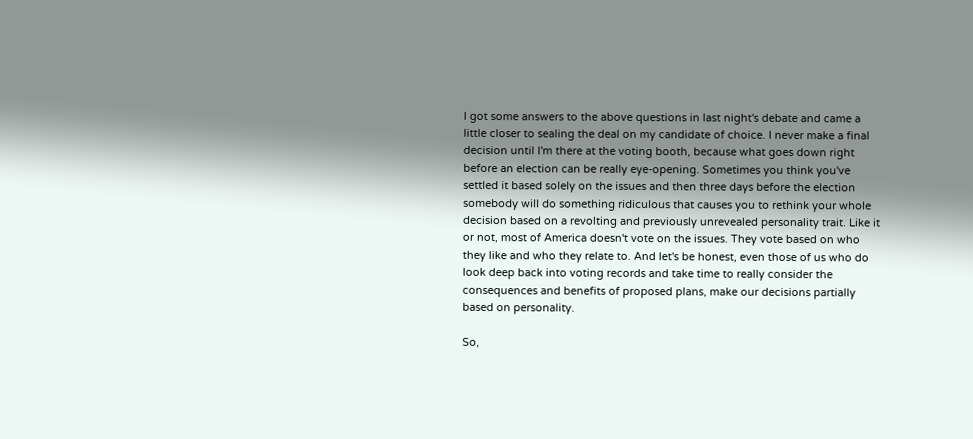I got some answers to the above questions in last night's debate and came a little closer to sealing the deal on my candidate of choice. I never make a final decision until I'm there at the voting booth, because what goes down right before an election can be really eye-opening. Sometimes you think you've settled it based solely on the issues and then three days before the election somebody will do something ridiculous that causes you to rethink your whole decision based on a revolting and previously unrevealed personality trait. Like it or not, most of America doesn't vote on the issues. They vote based on who they like and who they relate to. And let's be honest, even those of us who do look deep back into voting records and take time to really consider the consequences and benefits of proposed plans, make our decisions partially based on personality.

So,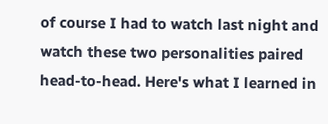of course I had to watch last night and watch these two personalities paired head-to-head. Here's what I learned in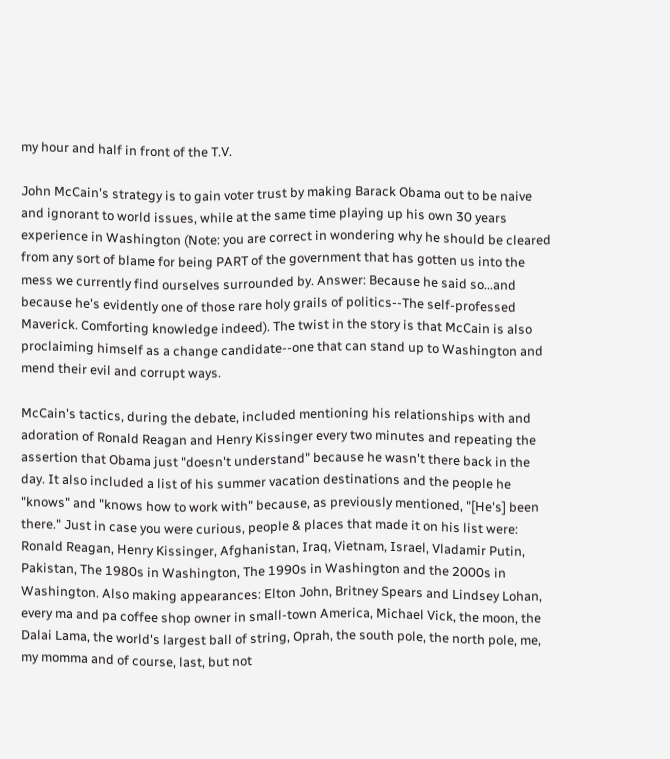my hour and half in front of the T.V.

John McCain's strategy is to gain voter trust by making Barack Obama out to be naive and ignorant to world issues, while at the same time playing up his own 30 years experience in Washington (Note: you are correct in wondering why he should be cleared from any sort of blame for being PART of the government that has gotten us into the mess we currently find ourselves surrounded by. Answer: Because he said so...and because he's evidently one of those rare holy grails of politics--The self-professed Maverick. Comforting knowledge indeed). The twist in the story is that McCain is also proclaiming himself as a change candidate--one that can stand up to Washington and mend their evil and corrupt ways.

McCain's tactics, during the debate, included mentioning his relationships with and adoration of Ronald Reagan and Henry Kissinger every two minutes and repeating the assertion that Obama just "doesn't understand" because he wasn't there back in the day. It also included a list of his summer vacation destinations and the people he "knows" and "knows how to work with" because, as previously mentioned, "[He's] been there." Just in case you were curious, people & places that made it on his list were: Ronald Reagan, Henry Kissinger, Afghanistan, Iraq, Vietnam, Israel, Vladamir Putin, Pakistan, The 1980s in Washington, The 1990s in Washington and the 2000s in Washington. Also making appearances: Elton John, Britney Spears and Lindsey Lohan, every ma and pa coffee shop owner in small-town America, Michael Vick, the moon, the Dalai Lama, the world's largest ball of string, Oprah, the south pole, the north pole, me, my momma and of course, last, but not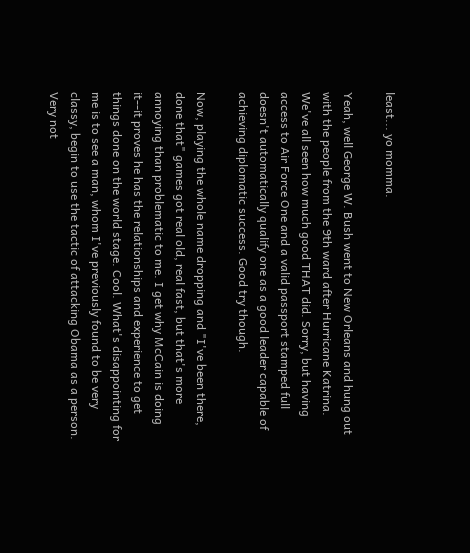least... yo momma.

Yeah, well George W. Bush went to New Orleans and hung out with the people from the 9th ward after Hurricane Katrina. We've all seen how much good THAT did. Sorry, but having access to Air Force One and a valid passport stamped full doesn't automatically qualify one as a good leader capable of achieving diplomatic success. Good try though.

Now, playing the whole name dropping and "I've been there, done that" games got real old, real fast, but that's more annoying than problematic to me. I get why McCain is doing it--it proves he has the relationships and experience to get things done on the world stage. Cool. What's disappointing for me is to see a man, whom I've previously found to be very classy, begin to use the tactic of attacking Obama as a person. Very not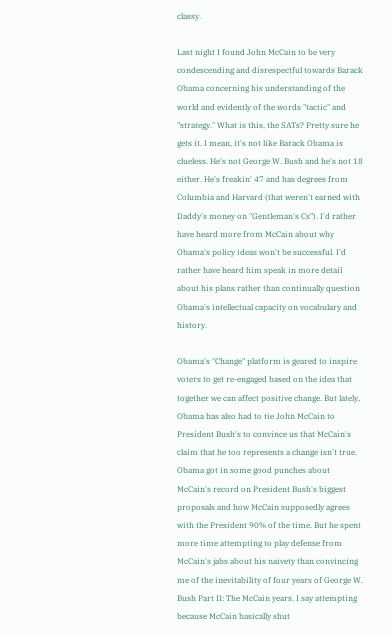classy.

Last night I found John McCain to be very condescending and disrespectful towards Barack Obama concerning his understanding of the world and evidently of the words "tactic" and "strategy." What is this, the SATs? Pretty sure he gets it. I mean, it's not like Barack Obama is clueless. He's not George W. Bush and he's not 18 either. He's freakin' 47 and has degrees from Columbia and Harvard (that weren't earned with Daddy's money on "Gentleman's Cs"). I'd rather have heard more from McCain about why Obama's policy ideas won't be successful. I'd rather have heard him speak in more detail about his plans rather than continually question Obama's intellectual capacity on vocabulary and history.

Obama's "Change" platform is geared to inspire voters to get re-engaged based on the idea that together we can affect positive change. But lately, Obama has also had to tie John McCain to President Bush's to convince us that McCain's claim that he too represents a change isn't true. Obama got in some good punches about McCain's record on President Bush's biggest proposals and how McCain supposedly agrees with the President 90% of the time. But he spent more time attempting to play defense from McCain's jabs about his naivety than convincing me of the inevitability of four years of George W. Bush Part II: The McCain years. I say attempting because McCain basically shut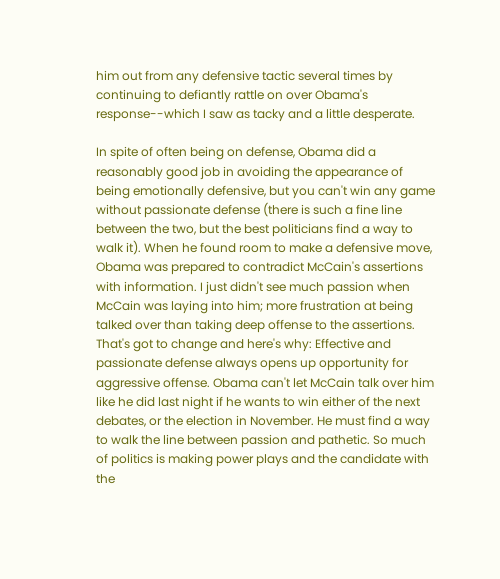him out from any defensive tactic several times by continuing to defiantly rattle on over Obama's response--which I saw as tacky and a little desperate.

In spite of often being on defense, Obama did a reasonably good job in avoiding the appearance of being emotionally defensive, but you can't win any game without passionate defense (there is such a fine line between the two, but the best politicians find a way to walk it). When he found room to make a defensive move, Obama was prepared to contradict McCain's assertions with information. I just didn't see much passion when McCain was laying into him; more frustration at being talked over than taking deep offense to the assertions. That's got to change and here's why: Effective and passionate defense always opens up opportunity for aggressive offense. Obama can't let McCain talk over him like he did last night if he wants to win either of the next debates, or the election in November. He must find a way to walk the line between passion and pathetic. So much of politics is making power plays and the candidate with the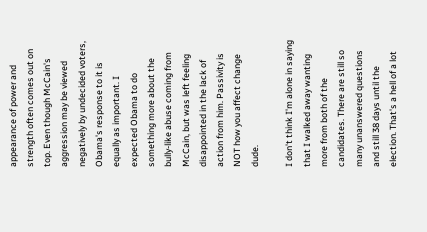appearance of power and strength often comes out on top. Even though McCain's aggression may be viewed negatively by undecided voters, Obama's response to it is equally as important. I expected Obama to do something more about the bully-like abuse coming from McCain, but was left feeling disappointed in the lack of action from him. Passivity is NOT how you affect change dude.

I don't think I'm alone in saying that I walked away wanting more from both of the candidates. There are still so many unanswered questions and still 38 days until the election. That's a hell of a lot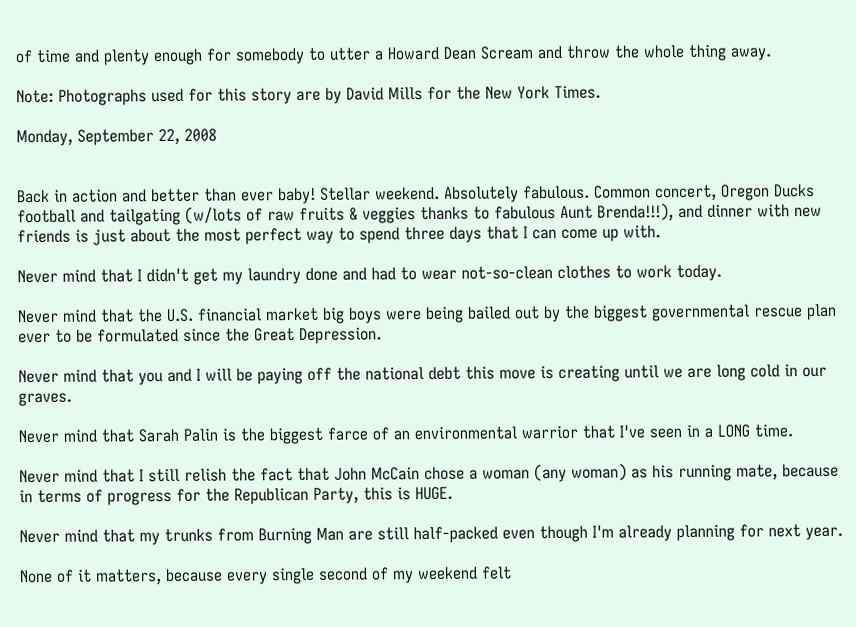of time and plenty enough for somebody to utter a Howard Dean Scream and throw the whole thing away.

Note: Photographs used for this story are by David Mills for the New York Times.

Monday, September 22, 2008


Back in action and better than ever baby! Stellar weekend. Absolutely fabulous. Common concert, Oregon Ducks football and tailgating (w/lots of raw fruits & veggies thanks to fabulous Aunt Brenda!!!), and dinner with new friends is just about the most perfect way to spend three days that I can come up with.

Never mind that I didn't get my laundry done and had to wear not-so-clean clothes to work today.

Never mind that the U.S. financial market big boys were being bailed out by the biggest governmental rescue plan ever to be formulated since the Great Depression.

Never mind that you and I will be paying off the national debt this move is creating until we are long cold in our graves.

Never mind that Sarah Palin is the biggest farce of an environmental warrior that I've seen in a LONG time.

Never mind that I still relish the fact that John McCain chose a woman (any woman) as his running mate, because in terms of progress for the Republican Party, this is HUGE.

Never mind that my trunks from Burning Man are still half-packed even though I'm already planning for next year.

None of it matters, because every single second of my weekend felt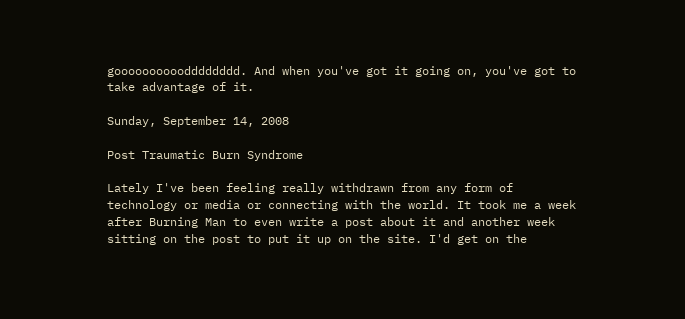goooooooooodddddddd. And when you've got it going on, you've got to take advantage of it.

Sunday, September 14, 2008

Post Traumatic Burn Syndrome

Lately I've been feeling really withdrawn from any form of technology or media or connecting with the world. It took me a week after Burning Man to even write a post about it and another week sitting on the post to put it up on the site. I'd get on the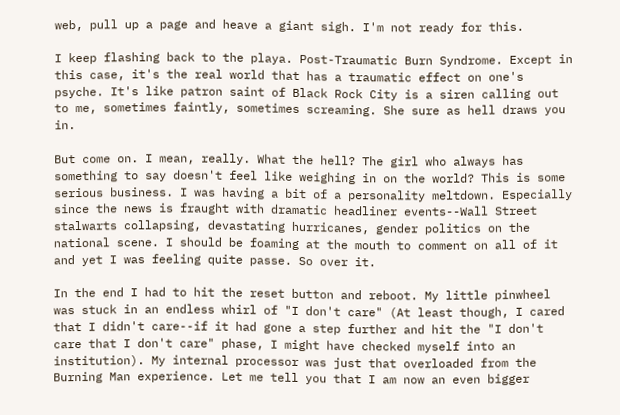web, pull up a page and heave a giant sigh. I'm not ready for this.

I keep flashing back to the playa. Post-Traumatic Burn Syndrome. Except in this case, it's the real world that has a traumatic effect on one's psyche. It's like patron saint of Black Rock City is a siren calling out to me, sometimes faintly, sometimes screaming. She sure as hell draws you in.

But come on. I mean, really. What the hell? The girl who always has something to say doesn't feel like weighing in on the world? This is some serious business. I was having a bit of a personality meltdown. Especially since the news is fraught with dramatic headliner events--Wall Street stalwarts collapsing, devastating hurricanes, gender politics on the national scene. I should be foaming at the mouth to comment on all of it and yet I was feeling quite passe. So over it.

In the end I had to hit the reset button and reboot. My little pinwheel was stuck in an endless whirl of "I don't care" (At least though, I cared that I didn't care--if it had gone a step further and hit the "I don't care that I don't care" phase, I might have checked myself into an institution). My internal processor was just that overloaded from the Burning Man experience. Let me tell you that I am now an even bigger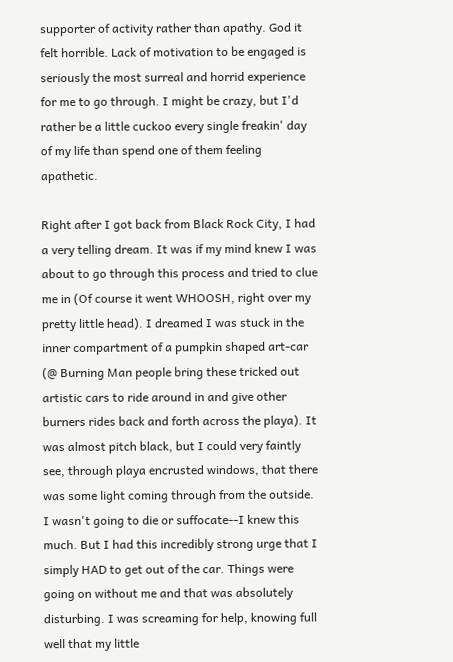supporter of activity rather than apathy. God it felt horrible. Lack of motivation to be engaged is seriously the most surreal and horrid experience for me to go through. I might be crazy, but I'd rather be a little cuckoo every single freakin' day of my life than spend one of them feeling apathetic.

Right after I got back from Black Rock City, I had a very telling dream. It was if my mind knew I was about to go through this process and tried to clue me in (Of course it went WHOOSH, right over my pretty little head). I dreamed I was stuck in the inner compartment of a pumpkin shaped art-car (@ Burning Man people bring these tricked out artistic cars to ride around in and give other burners rides back and forth across the playa). It was almost pitch black, but I could very faintly see, through playa encrusted windows, that there was some light coming through from the outside. I wasn't going to die or suffocate--I knew this much. But I had this incredibly strong urge that I simply HAD to get out of the car. Things were going on without me and that was absolutely disturbing. I was screaming for help, knowing full well that my little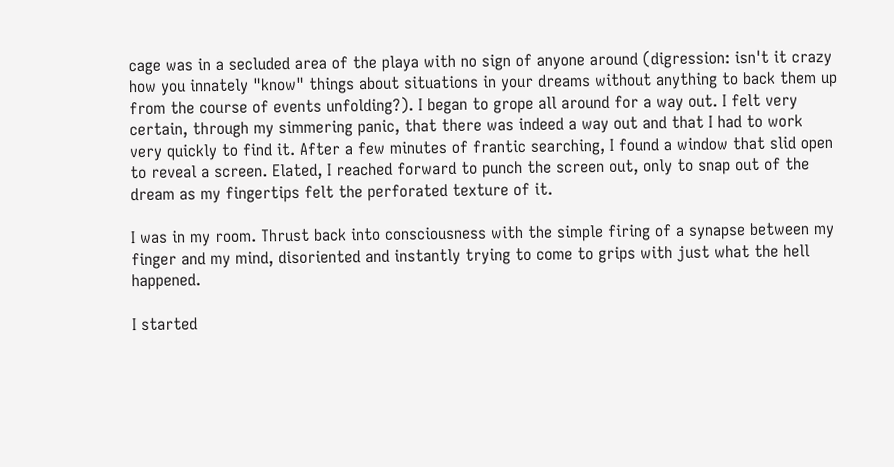cage was in a secluded area of the playa with no sign of anyone around (digression: isn't it crazy how you innately "know" things about situations in your dreams without anything to back them up from the course of events unfolding?). I began to grope all around for a way out. I felt very certain, through my simmering panic, that there was indeed a way out and that I had to work very quickly to find it. After a few minutes of frantic searching, I found a window that slid open to reveal a screen. Elated, I reached forward to punch the screen out, only to snap out of the dream as my fingertips felt the perforated texture of it.

I was in my room. Thrust back into consciousness with the simple firing of a synapse between my finger and my mind, disoriented and instantly trying to come to grips with just what the hell happened.

I started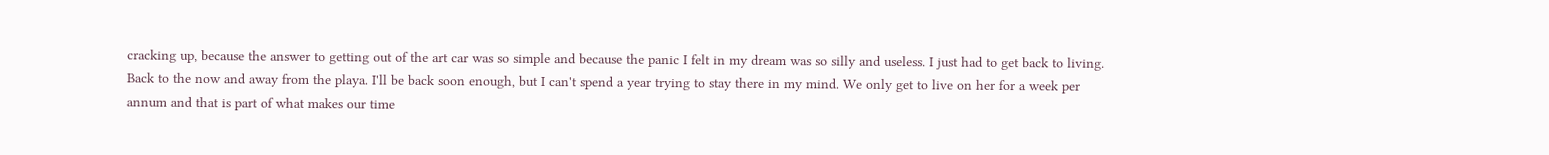cracking up, because the answer to getting out of the art car was so simple and because the panic I felt in my dream was so silly and useless. I just had to get back to living. Back to the now and away from the playa. I'll be back soon enough, but I can't spend a year trying to stay there in my mind. We only get to live on her for a week per annum and that is part of what makes our time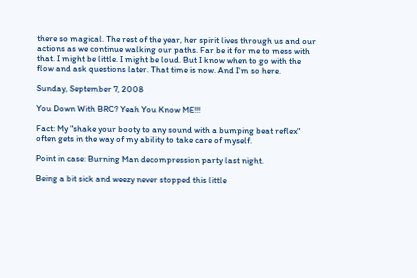there so magical. The rest of the year, her spirit lives through us and our actions as we continue walking our paths. Far be it for me to mess with that. I might be little. I might be loud. But I know when to go with the flow and ask questions later. That time is now. And I'm so here.

Sunday, September 7, 2008

You Down With BRC? Yeah You Know ME!!!

Fact: My "shake your booty to any sound with a bumping beat reflex" often gets in the way of my ability to take care of myself.

Point in case: Burning Man decompression party last night.

Being a bit sick and weezy never stopped this little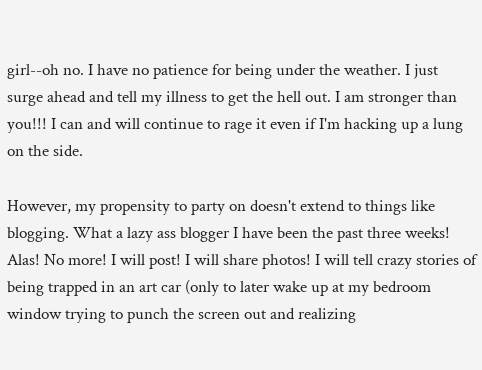girl--oh no. I have no patience for being under the weather. I just surge ahead and tell my illness to get the hell out. I am stronger than you!!! I can and will continue to rage it even if I'm hacking up a lung on the side.

However, my propensity to party on doesn't extend to things like blogging. What a lazy ass blogger I have been the past three weeks! Alas! No more! I will post! I will share photos! I will tell crazy stories of being trapped in an art car (only to later wake up at my bedroom window trying to punch the screen out and realizing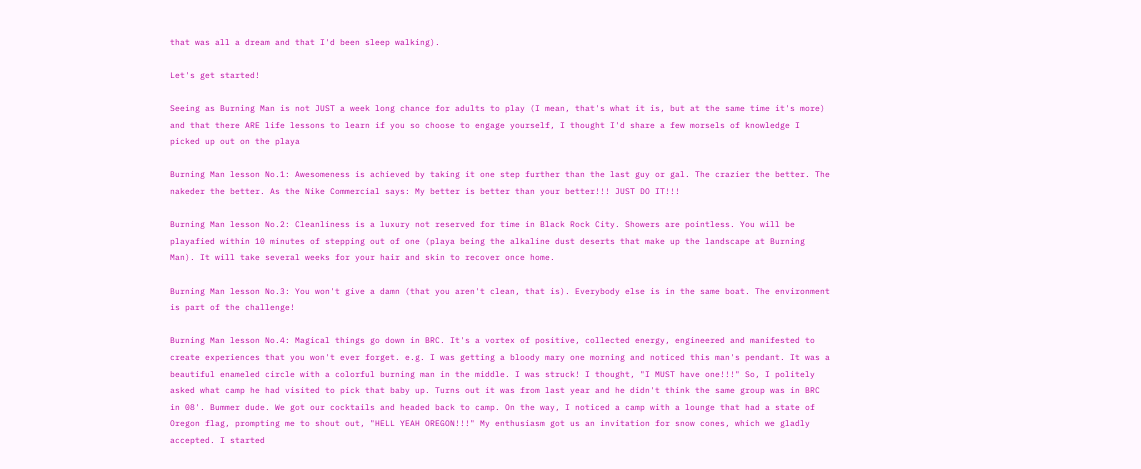that was all a dream and that I'd been sleep walking).

Let's get started!

Seeing as Burning Man is not JUST a week long chance for adults to play (I mean, that's what it is, but at the same time it's more) and that there ARE life lessons to learn if you so choose to engage yourself, I thought I'd share a few morsels of knowledge I picked up out on the playa

Burning Man lesson No.1: Awesomeness is achieved by taking it one step further than the last guy or gal. The crazier the better. The nakeder the better. As the Nike Commercial says: My better is better than your better!!! JUST DO IT!!!

Burning Man lesson No.2: Cleanliness is a luxury not reserved for time in Black Rock City. Showers are pointless. You will be playafied within 10 minutes of stepping out of one (playa being the alkaline dust deserts that make up the landscape at Burning Man). It will take several weeks for your hair and skin to recover once home.

Burning Man lesson No.3: You won't give a damn (that you aren't clean, that is). Everybody else is in the same boat. The environment is part of the challenge!

Burning Man lesson No.4: Magical things go down in BRC. It's a vortex of positive, collected energy, engineered and manifested to create experiences that you won't ever forget. e.g. I was getting a bloody mary one morning and noticed this man's pendant. It was a beautiful enameled circle with a colorful burning man in the middle. I was struck! I thought, "I MUST have one!!!" So, I politely asked what camp he had visited to pick that baby up. Turns out it was from last year and he didn't think the same group was in BRC in 08'. Bummer dude. We got our cocktails and headed back to camp. On the way, I noticed a camp with a lounge that had a state of Oregon flag, prompting me to shout out, "HELL YEAH OREGON!!!" My enthusiasm got us an invitation for snow cones, which we gladly accepted. I started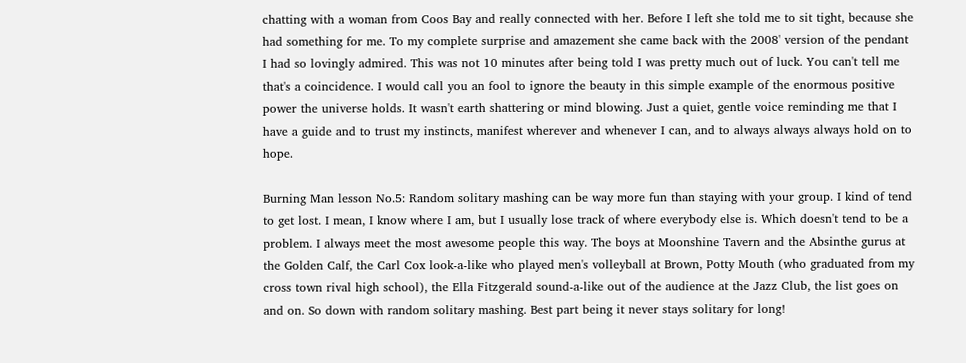chatting with a woman from Coos Bay and really connected with her. Before I left she told me to sit tight, because she had something for me. To my complete surprise and amazement she came back with the 2008' version of the pendant I had so lovingly admired. This was not 10 minutes after being told I was pretty much out of luck. You can't tell me that's a coincidence. I would call you an fool to ignore the beauty in this simple example of the enormous positive power the universe holds. It wasn't earth shattering or mind blowing. Just a quiet, gentle voice reminding me that I have a guide and to trust my instincts, manifest wherever and whenever I can, and to always always always hold on to hope.

Burning Man lesson No.5: Random solitary mashing can be way more fun than staying with your group. I kind of tend to get lost. I mean, I know where I am, but I usually lose track of where everybody else is. Which doesn't tend to be a problem. I always meet the most awesome people this way. The boys at Moonshine Tavern and the Absinthe gurus at the Golden Calf, the Carl Cox look-a-like who played men's volleyball at Brown, Potty Mouth (who graduated from my cross town rival high school), the Ella Fitzgerald sound-a-like out of the audience at the Jazz Club, the list goes on and on. So down with random solitary mashing. Best part being it never stays solitary for long!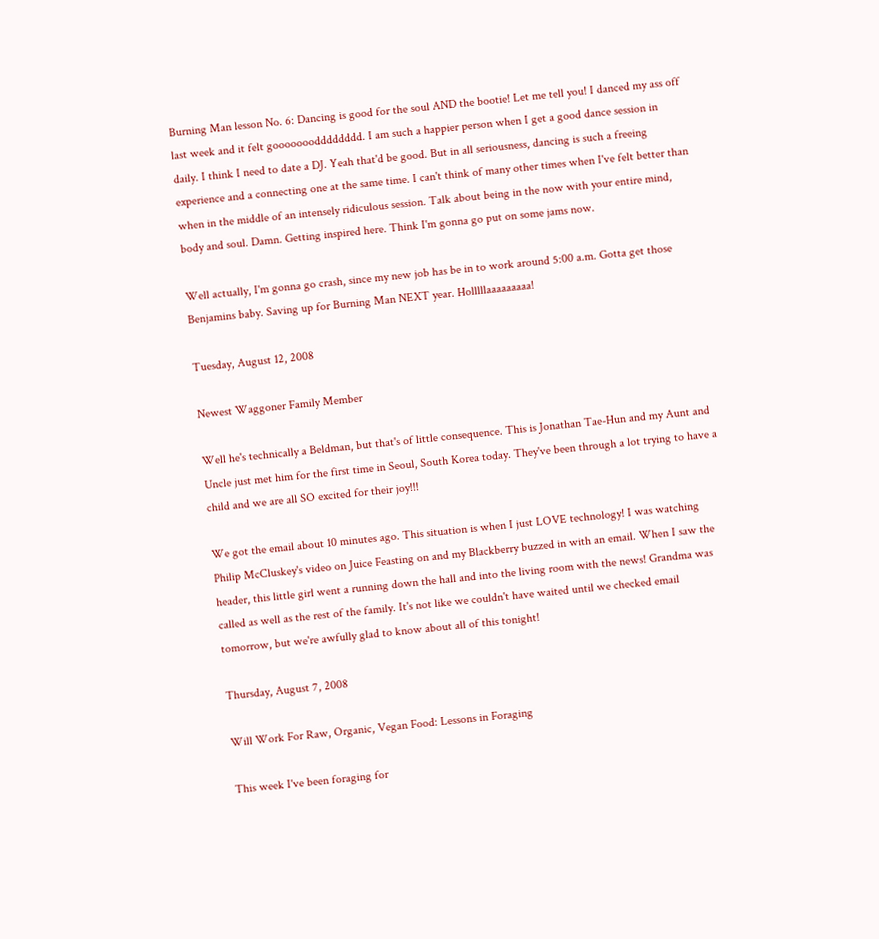Burning Man lesson No. 6: Dancing is good for the soul AND the bootie! Let me tell you! I danced my ass off last week and it felt gooooooodddddddd. I am such a happier person when I get a good dance session in daily. I think I need to date a DJ. Yeah that'd be good. But in all seriousness, dancing is such a freeing experience and a connecting one at the same time. I can't think of many other times when I've felt better than when in the middle of an intensely ridiculous session. Talk about being in the now with your entire mind, body and soul. Damn. Getting inspired here. Think I'm gonna go put on some jams now.

Well actually, I'm gonna go crash, since my new job has be in to work around 5:00 a.m. Gotta get those Benjamins baby. Saving up for Burning Man NEXT year. Holllllaaaaaaaaa!

Tuesday, August 12, 2008

Newest Waggoner Family Member

Well he's technically a Beldman, but that's of little consequence. This is Jonathan Tae-Hun and my Aunt and Uncle just met him for the first time in Seoul, South Korea today. They've been through a lot trying to have a child and we are all SO excited for their joy!!!

We got the email about 10 minutes ago. This situation is when I just LOVE technology! I was watching Philip McCluskey's video on Juice Feasting on and my Blackberry buzzed in with an email. When I saw the header, this little girl went a running down the hall and into the living room with the news! Grandma was called as well as the rest of the family. It's not like we couldn't have waited until we checked email tomorrow, but we're awfully glad to know about all of this tonight!

Thursday, August 7, 2008

Will Work For Raw, Organic, Vegan Food: Lessons in Foraging

This week I've been foraging for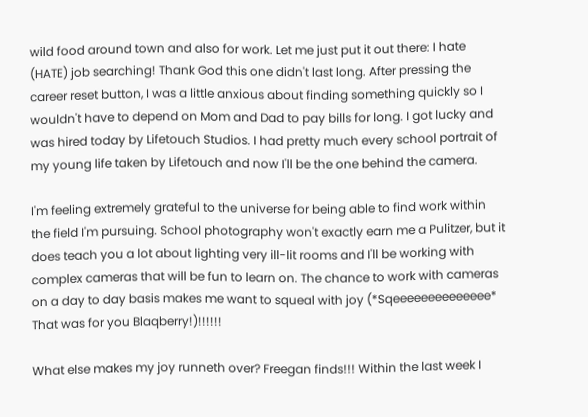wild food around town and also for work. Let me just put it out there: I hate (HATE) job searching! Thank God this one didn't last long. After pressing the career reset button, I was a little anxious about finding something quickly so I wouldn't have to depend on Mom and Dad to pay bills for long. I got lucky and was hired today by Lifetouch Studios. I had pretty much every school portrait of my young life taken by Lifetouch and now I'll be the one behind the camera.

I'm feeling extremely grateful to the universe for being able to find work within the field I'm pursuing. School photography won't exactly earn me a Pulitzer, but it does teach you a lot about lighting very ill-lit rooms and I'll be working with complex cameras that will be fun to learn on. The chance to work with cameras on a day to day basis makes me want to squeal with joy (*Sqeeeeeeeeeeeeee* That was for you Blaqberry!)!!!!!!

What else makes my joy runneth over? Freegan finds!!! Within the last week I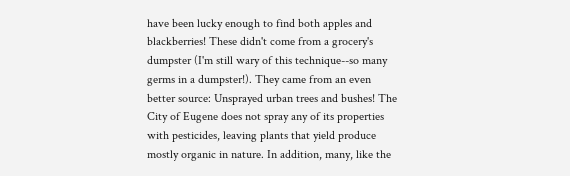have been lucky enough to find both apples and blackberries! These didn't come from a grocery's dumpster (I'm still wary of this technique--so many germs in a dumpster!). They came from an even better source: Unsprayed urban trees and bushes! The City of Eugene does not spray any of its properties with pesticides, leaving plants that yield produce mostly organic in nature. In addition, many, like the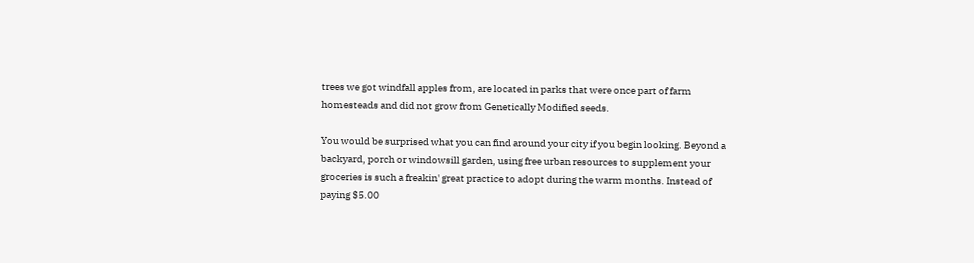trees we got windfall apples from, are located in parks that were once part of farm homesteads and did not grow from Genetically Modified seeds.

You would be surprised what you can find around your city if you begin looking. Beyond a backyard, porch or windowsill garden, using free urban resources to supplement your groceries is such a freakin' great practice to adopt during the warm months. Instead of paying $5.00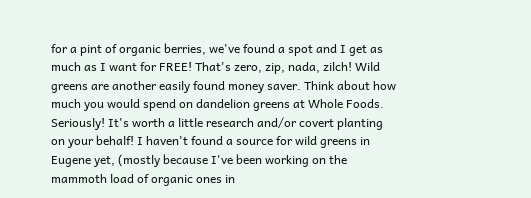for a pint of organic berries, we've found a spot and I get as much as I want for FREE! That's zero, zip, nada, zilch! Wild greens are another easily found money saver. Think about how much you would spend on dandelion greens at Whole Foods. Seriously! It's worth a little research and/or covert planting on your behalf! I haven't found a source for wild greens in Eugene yet, (mostly because I've been working on the mammoth load of organic ones in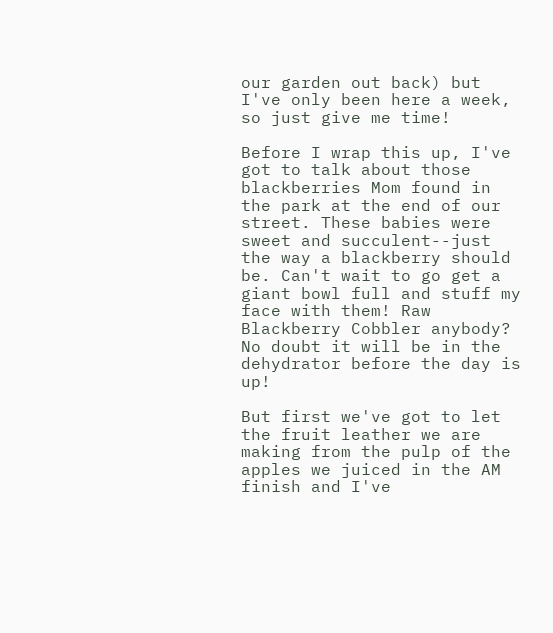our garden out back) but I've only been here a week, so just give me time!

Before I wrap this up, I've got to talk about those blackberries Mom found in the park at the end of our street. These babies were sweet and succulent--just the way a blackberry should be. Can't wait to go get a giant bowl full and stuff my face with them! Raw Blackberry Cobbler anybody? No doubt it will be in the dehydrator before the day is up!

But first we've got to let the fruit leather we are making from the pulp of the apples we juiced in the AM finish and I've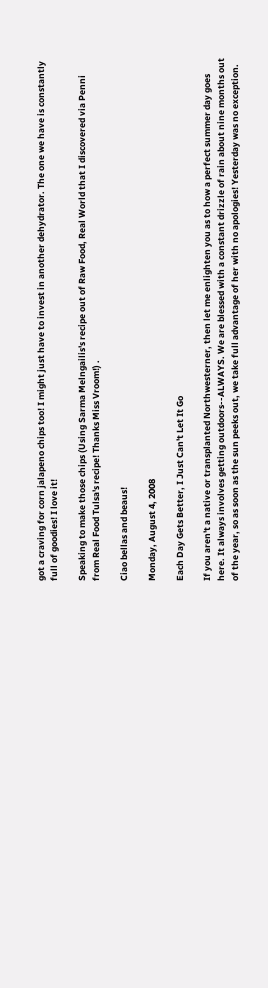got a craving for corn jalapeno chips too! I might just have to invest in another dehydrator. The one we have is constantly full of goodies! I love it!

Speaking to make those chips (Using Sarma Melngailis's recipe out of Raw Food, Real World that I discovered via Penni from Real Food Tulsa's recipe! Thanks Miss Vroom!) .

Ciao bellas and beaus!

Monday, August 4, 2008

Each Day Gets Better, I Just Can't Let It Go

If you aren't a native or transplanted Northwesterner, then let me enlighten you as to how a perfect summer day goes here. It always involves getting outdoors--ALWAYS. We are blessed with a constant drizzle of rain about nine months out of the year, so as soon as the sun peeks out, we take full advantage of her with no apologies! Yesterday was no exception.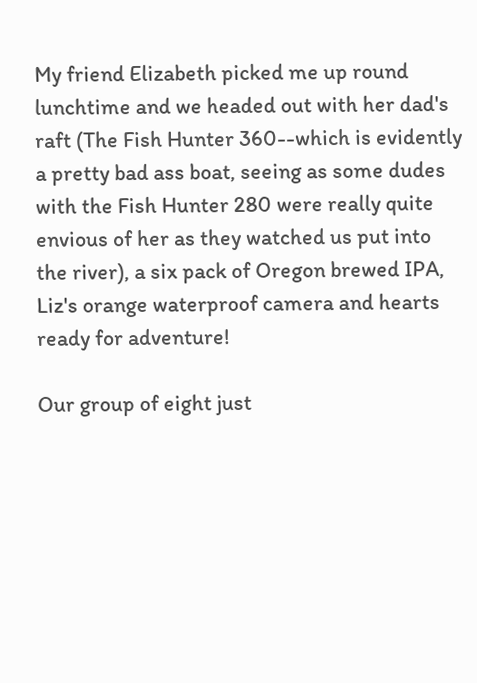My friend Elizabeth picked me up round lunchtime and we headed out with her dad's raft (The Fish Hunter 360--which is evidently a pretty bad ass boat, seeing as some dudes with the Fish Hunter 280 were really quite envious of her as they watched us put into the river), a six pack of Oregon brewed IPA, Liz's orange waterproof camera and hearts ready for adventure!

Our group of eight just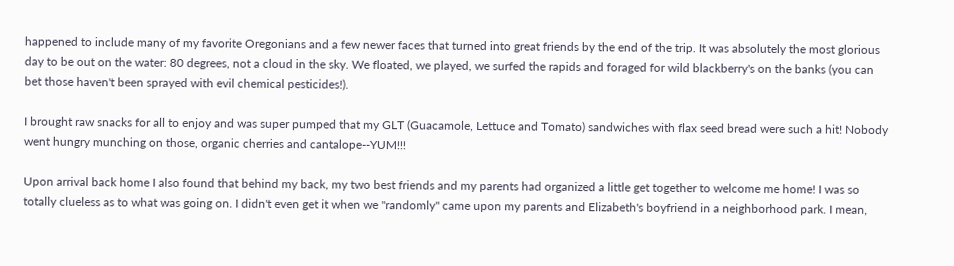happened to include many of my favorite Oregonians and a few newer faces that turned into great friends by the end of the trip. It was absolutely the most glorious day to be out on the water: 80 degrees, not a cloud in the sky. We floated, we played, we surfed the rapids and foraged for wild blackberry's on the banks (you can bet those haven't been sprayed with evil chemical pesticides!).

I brought raw snacks for all to enjoy and was super pumped that my GLT (Guacamole, Lettuce and Tomato) sandwiches with flax seed bread were such a hit! Nobody went hungry munching on those, organic cherries and cantalope--YUM!!!

Upon arrival back home I also found that behind my back, my two best friends and my parents had organized a little get together to welcome me home! I was so totally clueless as to what was going on. I didn't even get it when we "randomly" came upon my parents and Elizabeth's boyfriend in a neighborhood park. I mean,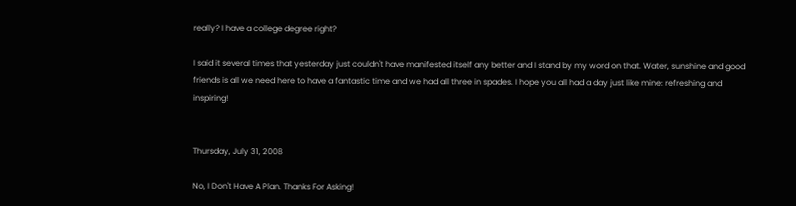really? I have a college degree right?

I said it several times that yesterday just couldn't have manifested itself any better and I stand by my word on that. Water, sunshine and good friends is all we need here to have a fantastic time and we had all three in spades. I hope you all had a day just like mine: refreshing and inspiring!


Thursday, July 31, 2008

No, I Don't Have A Plan. Thanks For Asking!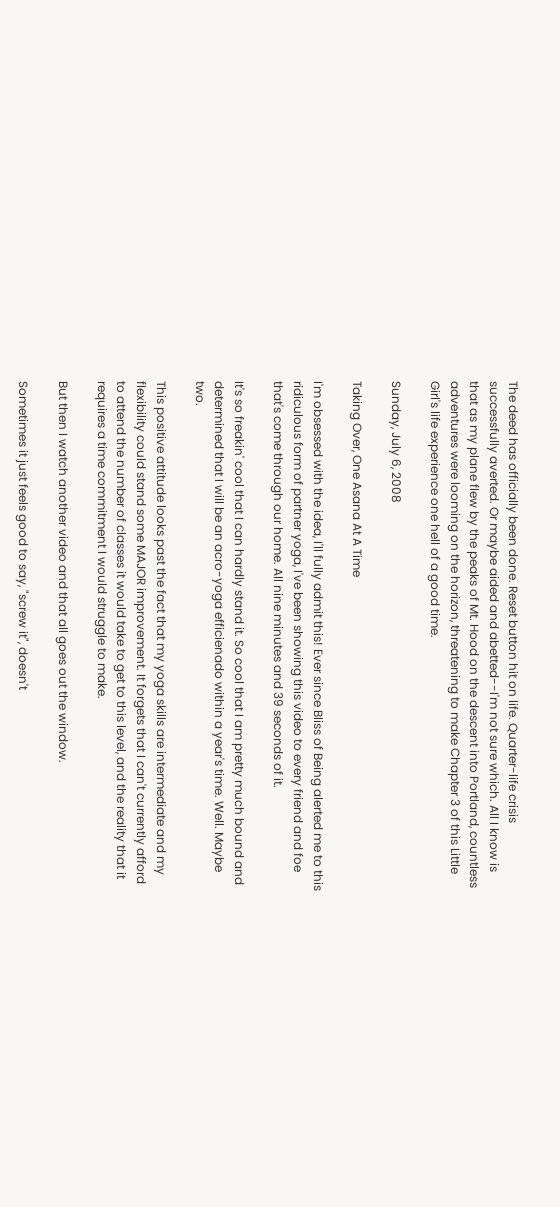The deed has officially been done. Reset button hit on life. Quarter-life crisis successfully averted. Or maybe aided and abetted--I'm not sure which. All I know is that as my plane flew by the peaks of Mt. Hood on the descent into Portland, countless adventures were looming on the horizon, threatening to make Chapter 3 of this Little Girl's life experience one hell of a good time.

Sunday, July 6, 2008

Taking Over, One Asana At A Time

I'm obsessed with the idea, I'll fully admit this! Ever since Bliss of Being alerted me to this ridiculous form of partner yoga, I've been showing this video to every friend and foe that's come through our home. All nine minutes and 39 seconds of it.

It's so freakin' cool that I can hardly stand it. So cool that I am pretty much bound and determined that I will be an acro-yoga efficienado within a year's time. Well. Maybe two.

This positive attitude looks past the fact that my yoga skills are intermediate and my flexibility could stand some MAJOR improvement. It forgets that I can't currently afford to attend the number of classes it would take to get to this level, and the reality that it requires a time commitment I would struggle to make.

But then I watch another video and that all goes out the window.

Sometimes it just feels good to say, "screw it", doesn't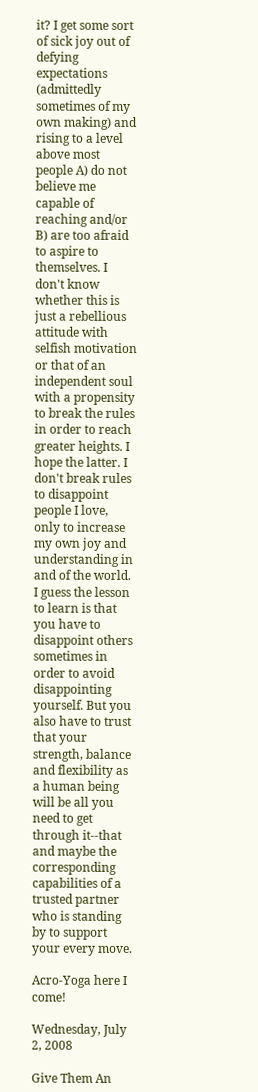it? I get some sort of sick joy out of defying expectations (admittedly sometimes of my own making) and rising to a level above most people A) do not believe me capable of reaching and/or B) are too afraid to aspire to themselves. I don't know whether this is just a rebellious attitude with selfish motivation or that of an independent soul with a propensity to break the rules in order to reach greater heights. I hope the latter. I don't break rules to disappoint people I love, only to increase my own joy and understanding in and of the world. I guess the lesson to learn is that you have to disappoint others sometimes in order to avoid disappointing yourself. But you also have to trust that your strength, balance and flexibility as a human being will be all you need to get through it--that and maybe the corresponding capabilities of a trusted partner who is standing by to support your every move.

Acro-Yoga here I come!

Wednesday, July 2, 2008

Give Them An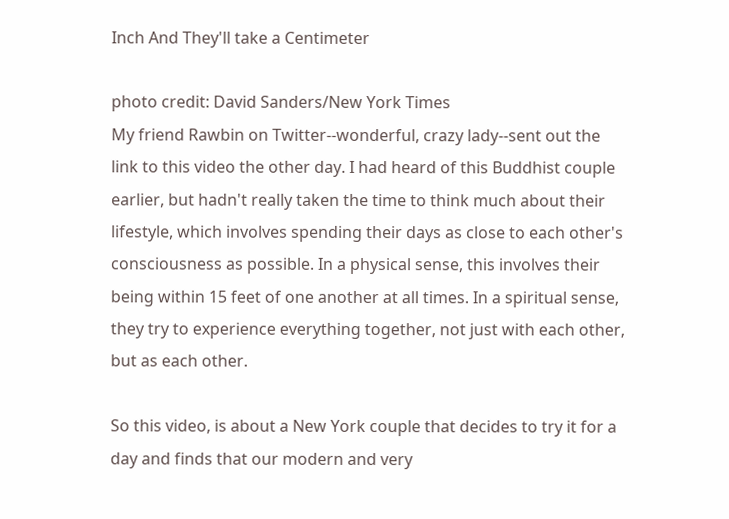Inch And They'll take a Centimeter

photo credit: David Sanders/New York Times
My friend Rawbin on Twitter--wonderful, crazy lady--sent out the link to this video the other day. I had heard of this Buddhist couple earlier, but hadn't really taken the time to think much about their lifestyle, which involves spending their days as close to each other's consciousness as possible. In a physical sense, this involves their being within 15 feet of one another at all times. In a spiritual sense, they try to experience everything together, not just with each other, but as each other.

So this video, is about a New York couple that decides to try it for a day and finds that our modern and very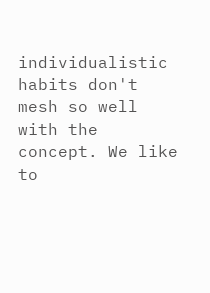individualistic habits don't mesh so well with the concept. We like to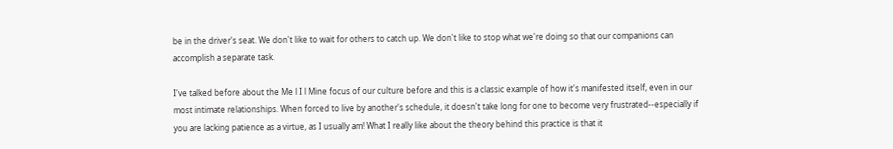be in the driver's seat. We don't like to wait for others to catch up. We don't like to stop what we're doing so that our companions can accomplish a separate task.

I've talked before about the Me l I l Mine focus of our culture before and this is a classic example of how it's manifested itself, even in our most intimate relationships. When forced to live by another's schedule, it doesn't take long for one to become very frustrated--especially if you are lacking patience as a virtue, as I usually am! What I really like about the theory behind this practice is that it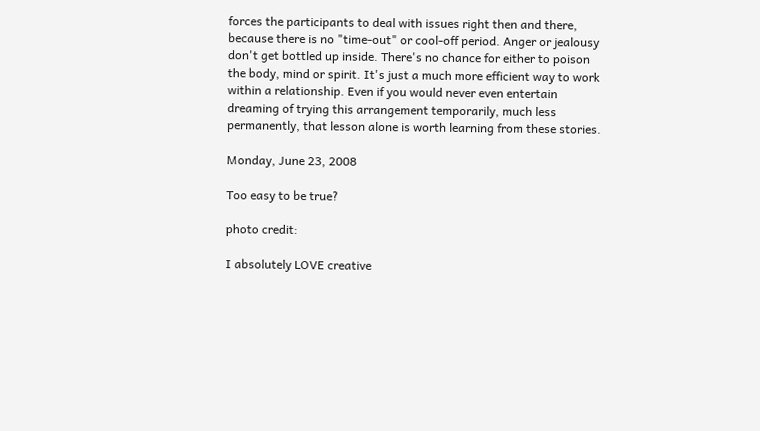forces the participants to deal with issues right then and there, because there is no "time-out" or cool-off period. Anger or jealousy don't get bottled up inside. There's no chance for either to poison the body, mind or spirit. It's just a much more efficient way to work within a relationship. Even if you would never even entertain dreaming of trying this arrangement temporarily, much less permanently, that lesson alone is worth learning from these stories.

Monday, June 23, 2008

Too easy to be true?

photo credit:

I absolutely LOVE creative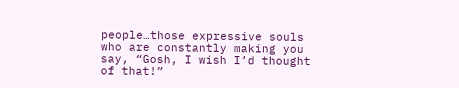people…those expressive souls who are constantly making you say, “Gosh, I wish I’d thought of that!”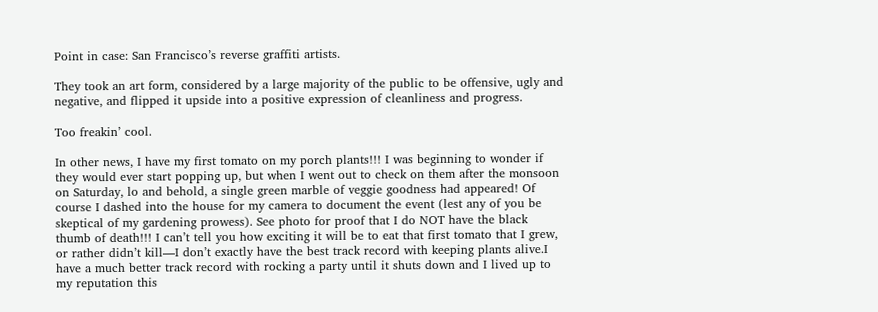Point in case: San Francisco’s reverse graffiti artists.

They took an art form, considered by a large majority of the public to be offensive, ugly and negative, and flipped it upside into a positive expression of cleanliness and progress.

Too freakin’ cool.

In other news, I have my first tomato on my porch plants!!! I was beginning to wonder if they would ever start popping up, but when I went out to check on them after the monsoon on Saturday, lo and behold, a single green marble of veggie goodness had appeared! Of course I dashed into the house for my camera to document the event (lest any of you be skeptical of my gardening prowess). See photo for proof that I do NOT have the black thumb of death!!! I can’t tell you how exciting it will be to eat that first tomato that I grew, or rather didn’t kill—I don’t exactly have the best track record with keeping plants alive.I have a much better track record with rocking a party until it shuts down and I lived up to my reputation this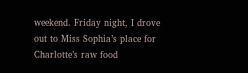weekend. Friday night, I drove out to Miss Sophia’s place for Charlotte’s raw food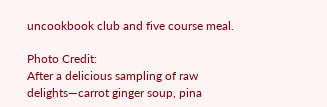uncookbook club and five course meal.

Photo Credit:
After a delicious sampling of raw delights—carrot ginger soup, pina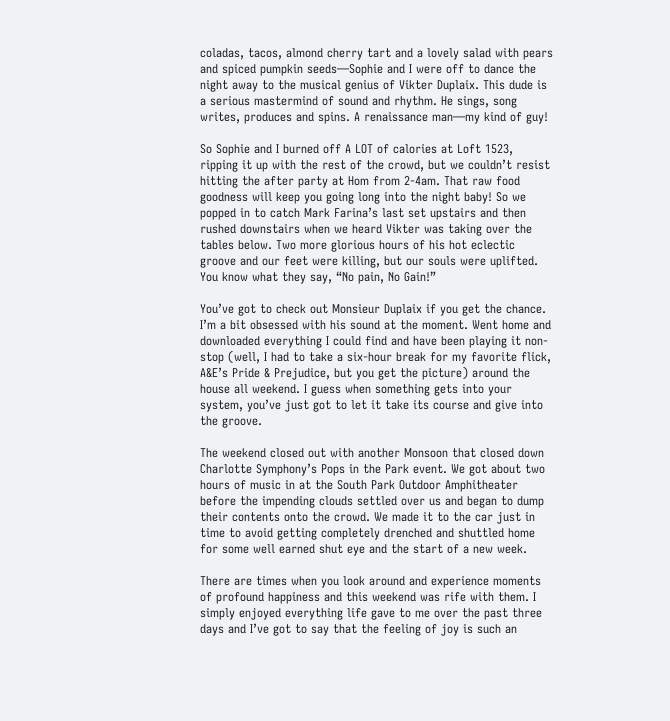coladas, tacos, almond cherry tart and a lovely salad with pears and spiced pumpkin seeds—Sophie and I were off to dance the night away to the musical genius of Vikter Duplaix. This dude is a serious mastermind of sound and rhythm. He sings, song writes, produces and spins. A renaissance man—my kind of guy!

So Sophie and I burned off A LOT of calories at Loft 1523, ripping it up with the rest of the crowd, but we couldn’t resist hitting the after party at Hom from 2-4am. That raw food goodness will keep you going long into the night baby! So we popped in to catch Mark Farina’s last set upstairs and then rushed downstairs when we heard Vikter was taking over the tables below. Two more glorious hours of his hot eclectic groove and our feet were killing, but our souls were uplifted. You know what they say, “No pain, No Gain!”

You’ve got to check out Monsieur Duplaix if you get the chance. I’m a bit obsessed with his sound at the moment. Went home and downloaded everything I could find and have been playing it non-stop (well, I had to take a six-hour break for my favorite flick, A&E’s Pride & Prejudice, but you get the picture) around the house all weekend. I guess when something gets into your system, you’ve just got to let it take its course and give into the groove.

The weekend closed out with another Monsoon that closed down Charlotte Symphony’s Pops in the Park event. We got about two hours of music in at the South Park Outdoor Amphitheater before the impending clouds settled over us and began to dump their contents onto the crowd. We made it to the car just in time to avoid getting completely drenched and shuttled home for some well earned shut eye and the start of a new week.

There are times when you look around and experience moments of profound happiness and this weekend was rife with them. I simply enjoyed everything life gave to me over the past three days and I’ve got to say that the feeling of joy is such an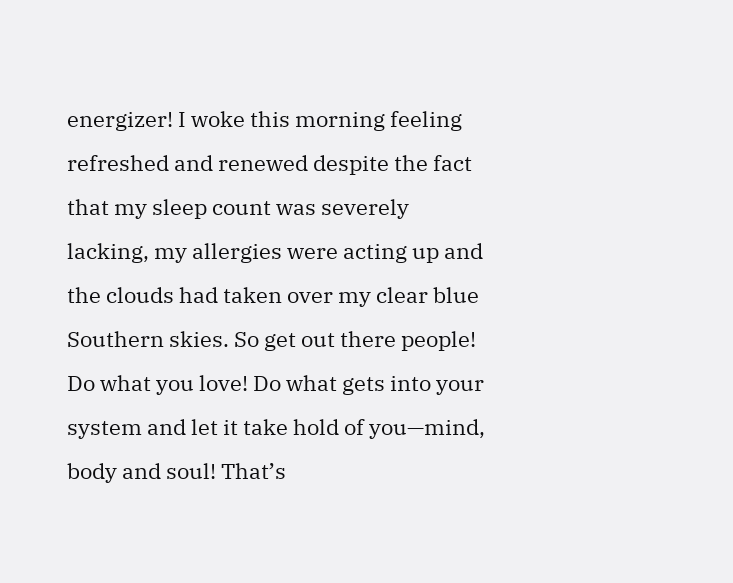energizer! I woke this morning feeling refreshed and renewed despite the fact that my sleep count was severely lacking, my allergies were acting up and the clouds had taken over my clear blue Southern skies. So get out there people! Do what you love! Do what gets into your system and let it take hold of you—mind, body and soul! That’s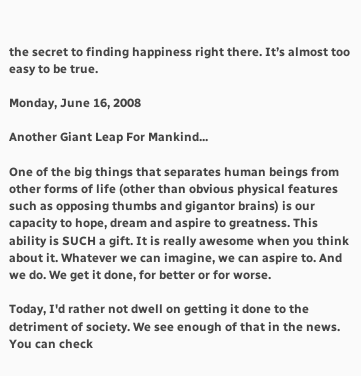the secret to finding happiness right there. It’s almost too easy to be true.

Monday, June 16, 2008

Another Giant Leap For Mankind...

One of the big things that separates human beings from other forms of life (other than obvious physical features such as opposing thumbs and gigantor brains) is our capacity to hope, dream and aspire to greatness. This ability is SUCH a gift. It is really awesome when you think about it. Whatever we can imagine, we can aspire to. And we do. We get it done, for better or for worse.

Today, I'd rather not dwell on getting it done to the detriment of society. We see enough of that in the news. You can check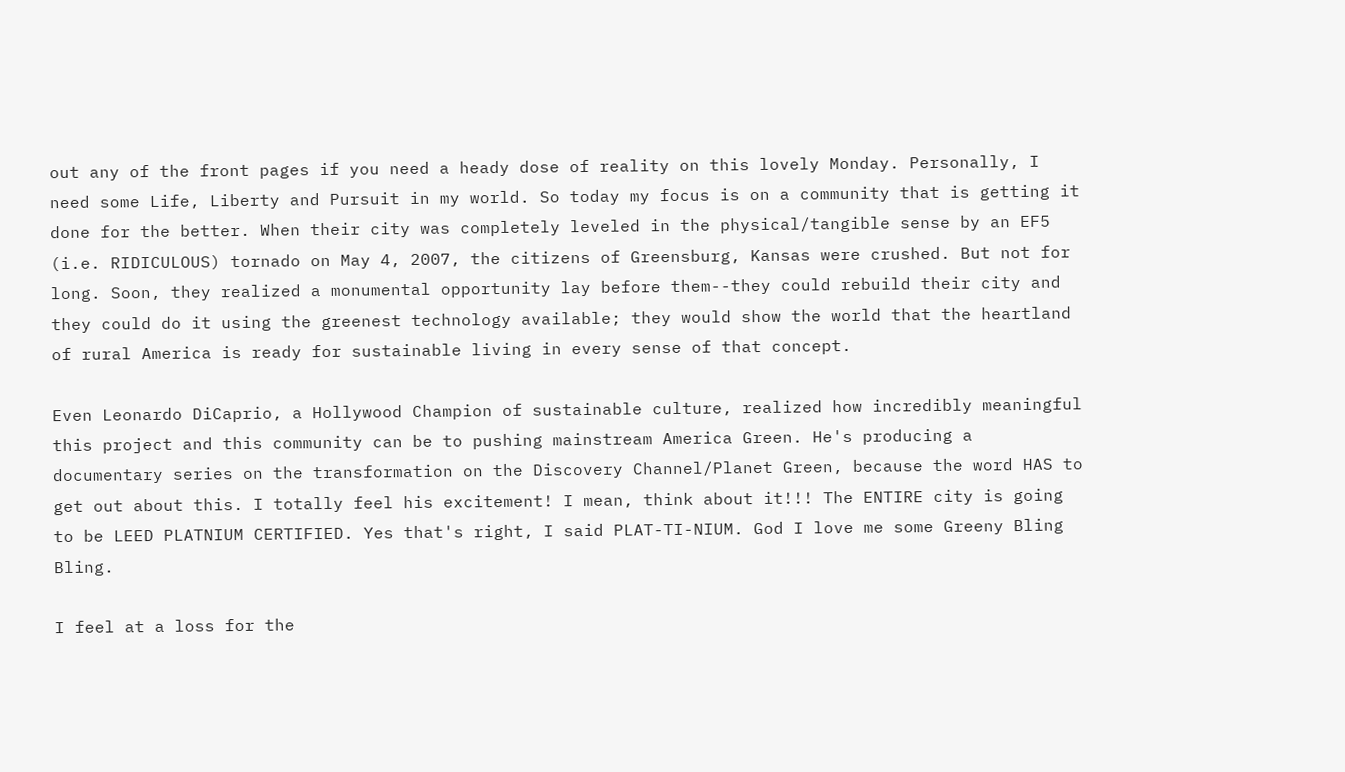out any of the front pages if you need a heady dose of reality on this lovely Monday. Personally, I need some Life, Liberty and Pursuit in my world. So today my focus is on a community that is getting it done for the better. When their city was completely leveled in the physical/tangible sense by an EF5 (i.e. RIDICULOUS) tornado on May 4, 2007, the citizens of Greensburg, Kansas were crushed. But not for long. Soon, they realized a monumental opportunity lay before them--they could rebuild their city and they could do it using the greenest technology available; they would show the world that the heartland of rural America is ready for sustainable living in every sense of that concept.

Even Leonardo DiCaprio, a Hollywood Champion of sustainable culture, realized how incredibly meaningful this project and this community can be to pushing mainstream America Green. He's producing a documentary series on the transformation on the Discovery Channel/Planet Green, because the word HAS to get out about this. I totally feel his excitement! I mean, think about it!!! The ENTIRE city is going to be LEED PLATNIUM CERTIFIED. Yes that's right, I said PLAT-TI-NIUM. God I love me some Greeny Bling Bling.

I feel at a loss for the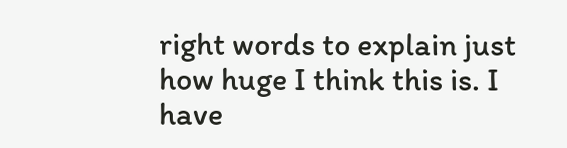right words to explain just how huge I think this is. I have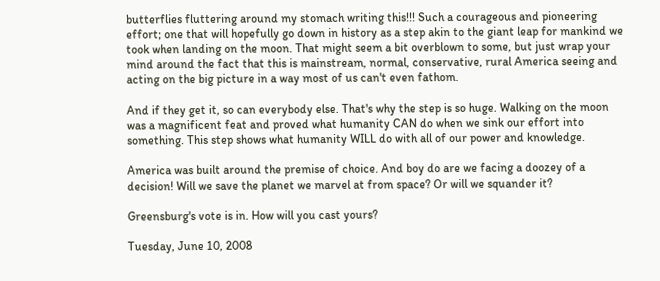butterflies fluttering around my stomach writing this!!! Such a courageous and pioneering effort; one that will hopefully go down in history as a step akin to the giant leap for mankind we took when landing on the moon. That might seem a bit overblown to some, but just wrap your mind around the fact that this is mainstream, normal, conservative, rural America seeing and acting on the big picture in a way most of us can't even fathom.

And if they get it, so can everybody else. That's why the step is so huge. Walking on the moon was a magnificent feat and proved what humanity CAN do when we sink our effort into something. This step shows what humanity WILL do with all of our power and knowledge.

America was built around the premise of choice. And boy do are we facing a doozey of a decision! Will we save the planet we marvel at from space? Or will we squander it?

Greensburg's vote is in. How will you cast yours?

Tuesday, June 10, 2008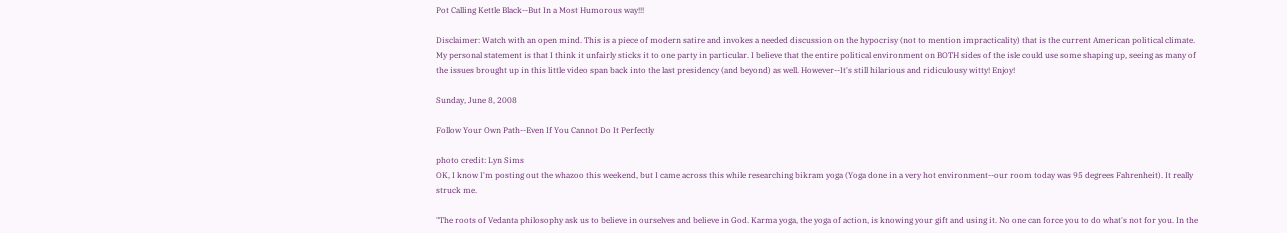Pot Calling Kettle Black--But In a Most Humorous way!!!

Disclaimer: Watch with an open mind. This is a piece of modern satire and invokes a needed discussion on the hypocrisy (not to mention impracticality) that is the current American political climate. My personal statement is that I think it unfairly sticks it to one party in particular. I believe that the entire political environment on BOTH sides of the isle could use some shaping up, seeing as many of the issues brought up in this little video span back into the last presidency (and beyond) as well. However--It's still hilarious and ridiculousy witty! Enjoy!

Sunday, June 8, 2008

Follow Your Own Path--Even If You Cannot Do It Perfectly

photo credit: Lyn Sims
OK, I know I'm posting out the whazoo this weekend, but I came across this while researching bikram yoga (Yoga done in a very hot environment--our room today was 95 degrees Fahrenheit). It really struck me.

"The roots of Vedanta philosophy ask us to believe in ourselves and believe in God. Karma yoga, the yoga of action, is knowing your gift and using it. No one can force you to do what's not for you. In the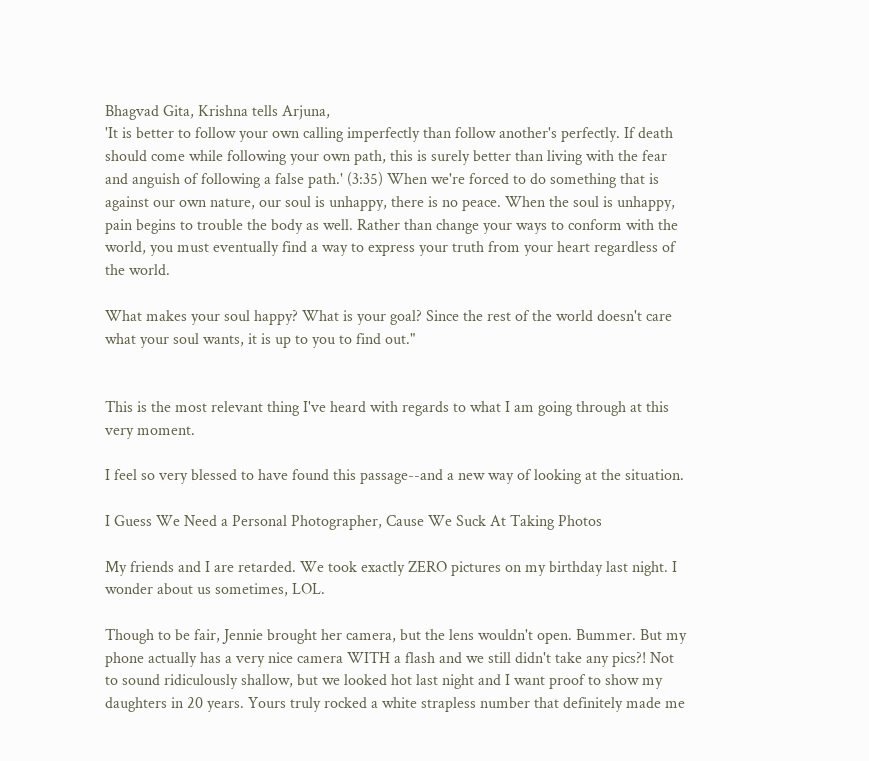Bhagvad Gita, Krishna tells Arjuna,
'It is better to follow your own calling imperfectly than follow another's perfectly. If death should come while following your own path, this is surely better than living with the fear and anguish of following a false path.' (3:35) When we're forced to do something that is against our own nature, our soul is unhappy, there is no peace. When the soul is unhappy, pain begins to trouble the body as well. Rather than change your ways to conform with the world, you must eventually find a way to express your truth from your heart regardless of the world.

What makes your soul happy? What is your goal? Since the rest of the world doesn't care what your soul wants, it is up to you to find out."


This is the most relevant thing I've heard with regards to what I am going through at this very moment.

I feel so very blessed to have found this passage--and a new way of looking at the situation.

I Guess We Need a Personal Photographer, Cause We Suck At Taking Photos

My friends and I are retarded. We took exactly ZERO pictures on my birthday last night. I wonder about us sometimes, LOL.

Though to be fair, Jennie brought her camera, but the lens wouldn't open. Bummer. But my phone actually has a very nice camera WITH a flash and we still didn't take any pics?! Not to sound ridiculously shallow, but we looked hot last night and I want proof to show my daughters in 20 years. Yours truly rocked a white strapless number that definitely made me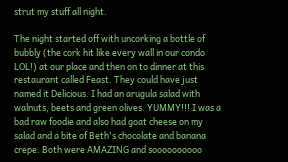strut my stuff all night.

The night started off with uncorking a bottle of bubbly (the cork hit like every wall in our condo LOL!) at our place and then on to dinner at this restaurant called Feast. They could have just named it Delicious. I had an arugula salad with walnuts, beets and green olives. YUMMY!!! I was a bad raw foodie and also had goat cheese on my salad and a bite of Beth's chocolate and banana crepe. Both were AMAZING and soooooooooo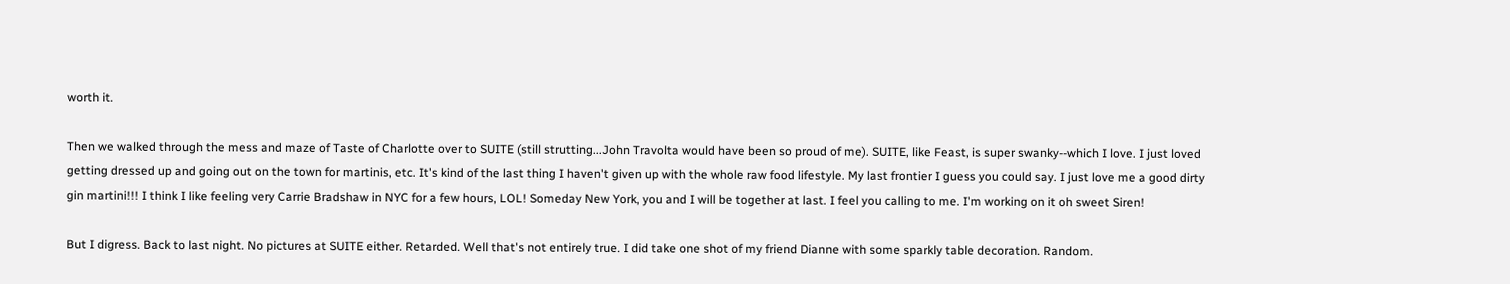worth it.

Then we walked through the mess and maze of Taste of Charlotte over to SUITE (still strutting...John Travolta would have been so proud of me). SUITE, like Feast, is super swanky--which I love. I just loved getting dressed up and going out on the town for martinis, etc. It's kind of the last thing I haven't given up with the whole raw food lifestyle. My last frontier I guess you could say. I just love me a good dirty gin martini!!! I think I like feeling very Carrie Bradshaw in NYC for a few hours, LOL! Someday New York, you and I will be together at last. I feel you calling to me. I'm working on it oh sweet Siren!

But I digress. Back to last night. No pictures at SUITE either. Retarded. Well that's not entirely true. I did take one shot of my friend Dianne with some sparkly table decoration. Random.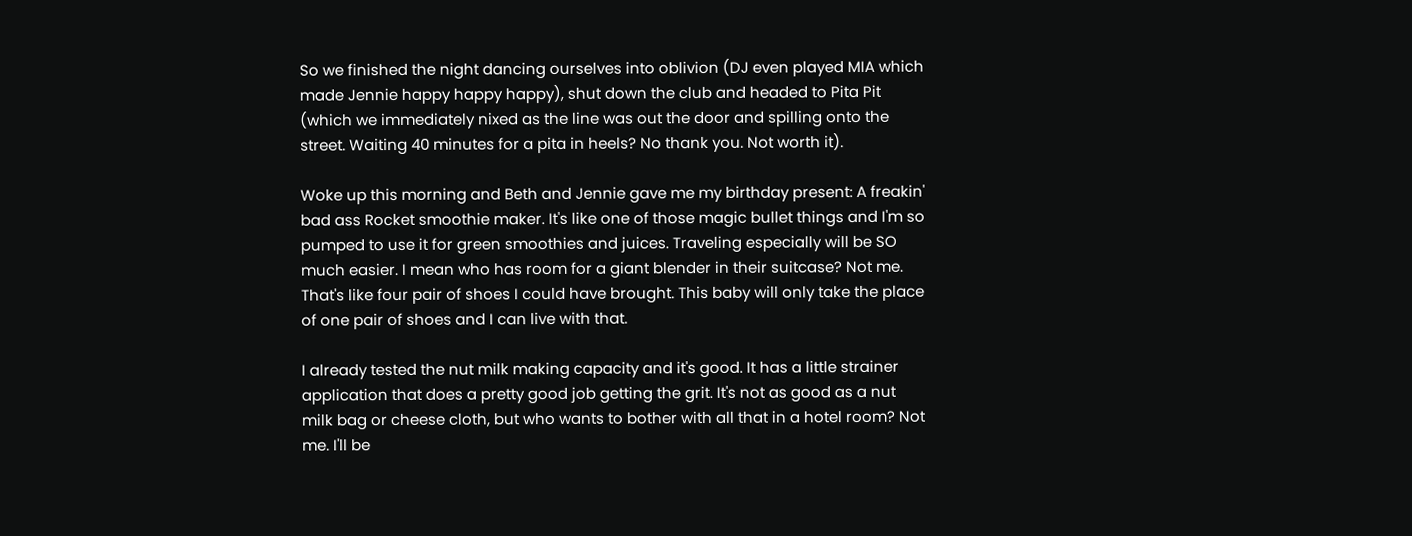So we finished the night dancing ourselves into oblivion (DJ even played MIA which made Jennie happy happy happy), shut down the club and headed to Pita Pit (which we immediately nixed as the line was out the door and spilling onto the street. Waiting 40 minutes for a pita in heels? No thank you. Not worth it).

Woke up this morning and Beth and Jennie gave me my birthday present: A freakin' bad ass Rocket smoothie maker. It's like one of those magic bullet things and I'm so pumped to use it for green smoothies and juices. Traveling especially will be SO much easier. I mean who has room for a giant blender in their suitcase? Not me. That's like four pair of shoes I could have brought. This baby will only take the place of one pair of shoes and I can live with that.

I already tested the nut milk making capacity and it's good. It has a little strainer application that does a pretty good job getting the grit. It's not as good as a nut milk bag or cheese cloth, but who wants to bother with all that in a hotel room? Not me. I'll be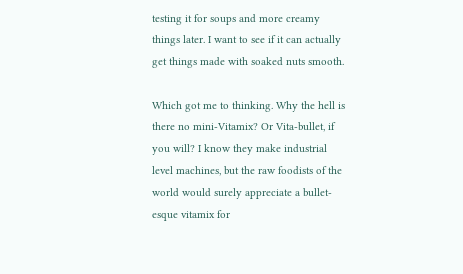testing it for soups and more creamy things later. I want to see if it can actually get things made with soaked nuts smooth.

Which got me to thinking. Why the hell is there no mini-Vitamix? Or Vita-bullet, if you will? I know they make industrial level machines, but the raw foodists of the world would surely appreciate a bullet-esque vitamix for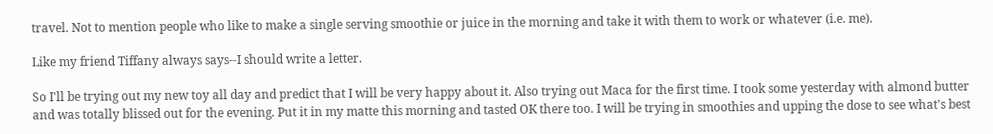travel. Not to mention people who like to make a single serving smoothie or juice in the morning and take it with them to work or whatever (i.e. me).

Like my friend Tiffany always says--I should write a letter.

So I'll be trying out my new toy all day and predict that I will be very happy about it. Also trying out Maca for the first time. I took some yesterday with almond butter and was totally blissed out for the evening. Put it in my matte this morning and tasted OK there too. I will be trying in smoothies and upping the dose to see what's best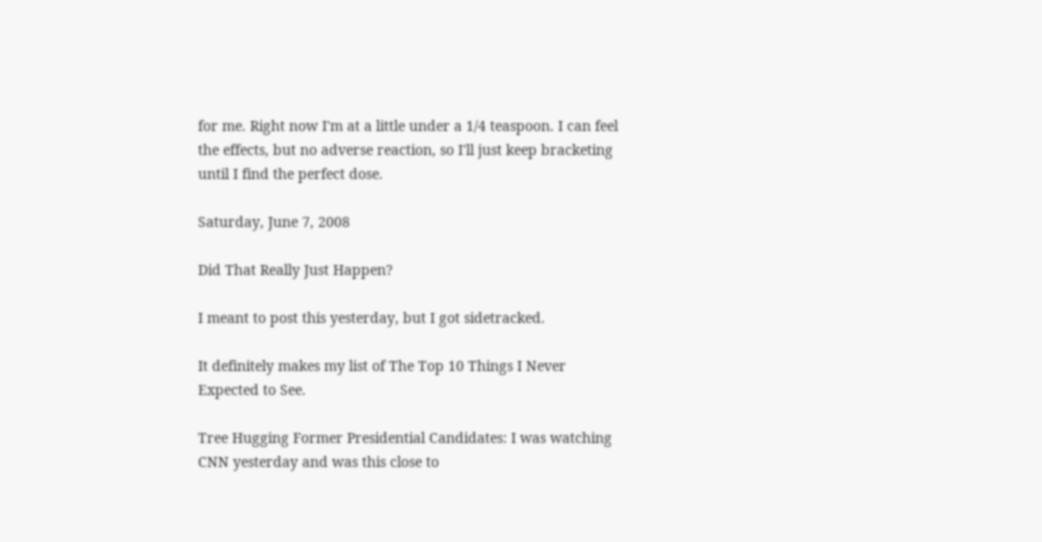for me. Right now I'm at a little under a 1/4 teaspoon. I can feel the effects, but no adverse reaction, so I'll just keep bracketing until I find the perfect dose.

Saturday, June 7, 2008

Did That Really Just Happen?

I meant to post this yesterday, but I got sidetracked.

It definitely makes my list of The Top 10 Things I Never Expected to See.

Tree Hugging Former Presidential Candidates: I was watching CNN yesterday and was this close to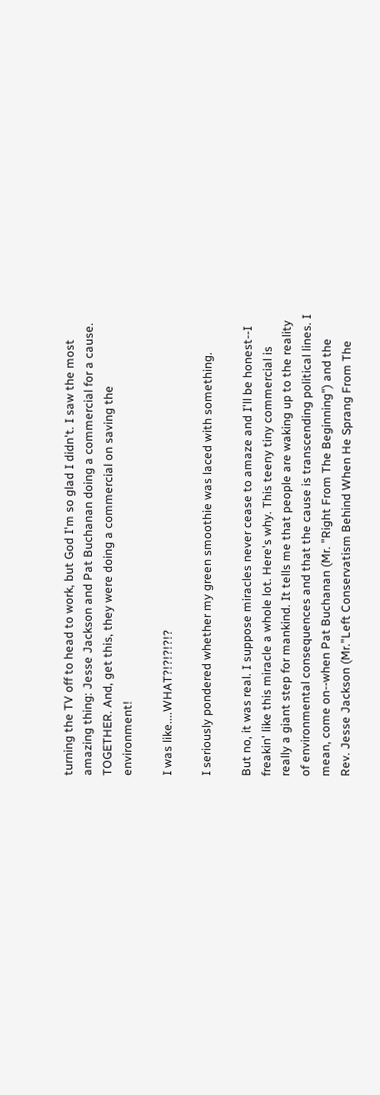turning the TV off to head to work, but God I'm so glad I didn't. I saw the most amazing thing: Jesse Jackson and Pat Buchanan doing a commercial for a cause. TOGETHER. And, get this, they were doing a commercial on saving the environment!

I was like....WHAT?!?!?!?!?

I seriously pondered whether my green smoothie was laced with something.

But no, it was real. I suppose miracles never cease to amaze and I'll be honest--I freakin' like this miracle a whole lot. Here's why. This teeny tiny commercial is really a giant step for mankind. It tells me that people are waking up to the reality of environmental consequences and that the cause is transcending political lines. I mean, come on--when Pat Buchanan (Mr. "Right From The Beginning") and the Rev. Jesse Jackson (Mr."Left Conservatism Behind When He Sprang From The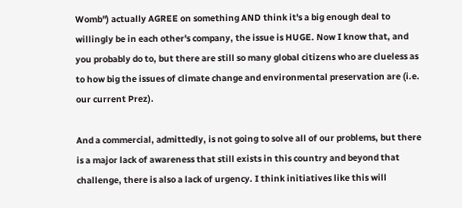Womb") actually AGREE on something AND think it's a big enough deal to willingly be in each other's company, the issue is HUGE. Now I know that, and you probably do to, but there are still so many global citizens who are clueless as to how big the issues of climate change and environmental preservation are (i.e. our current Prez).

And a commercial, admittedly, is not going to solve all of our problems, but there is a major lack of awareness that still exists in this country and beyond that challenge, there is also a lack of urgency. I think initiatives like this will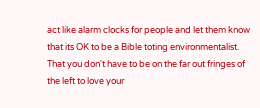act like alarm clocks for people and let them know that its OK to be a Bible toting environmentalist. That you don't have to be on the far out fringes of the left to love your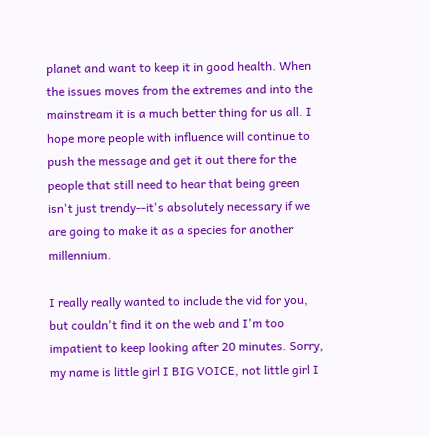planet and want to keep it in good health. When the issues moves from the extremes and into the mainstream it is a much better thing for us all. I hope more people with influence will continue to push the message and get it out there for the people that still need to hear that being green isn't just trendy--it's absolutely necessary if we are going to make it as a species for another millennium.

I really really wanted to include the vid for you, but couldn't find it on the web and I'm too impatient to keep looking after 20 minutes. Sorry, my name is little girl I BIG VOICE, not little girl I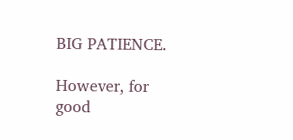BIG PATIENCE.

However, for good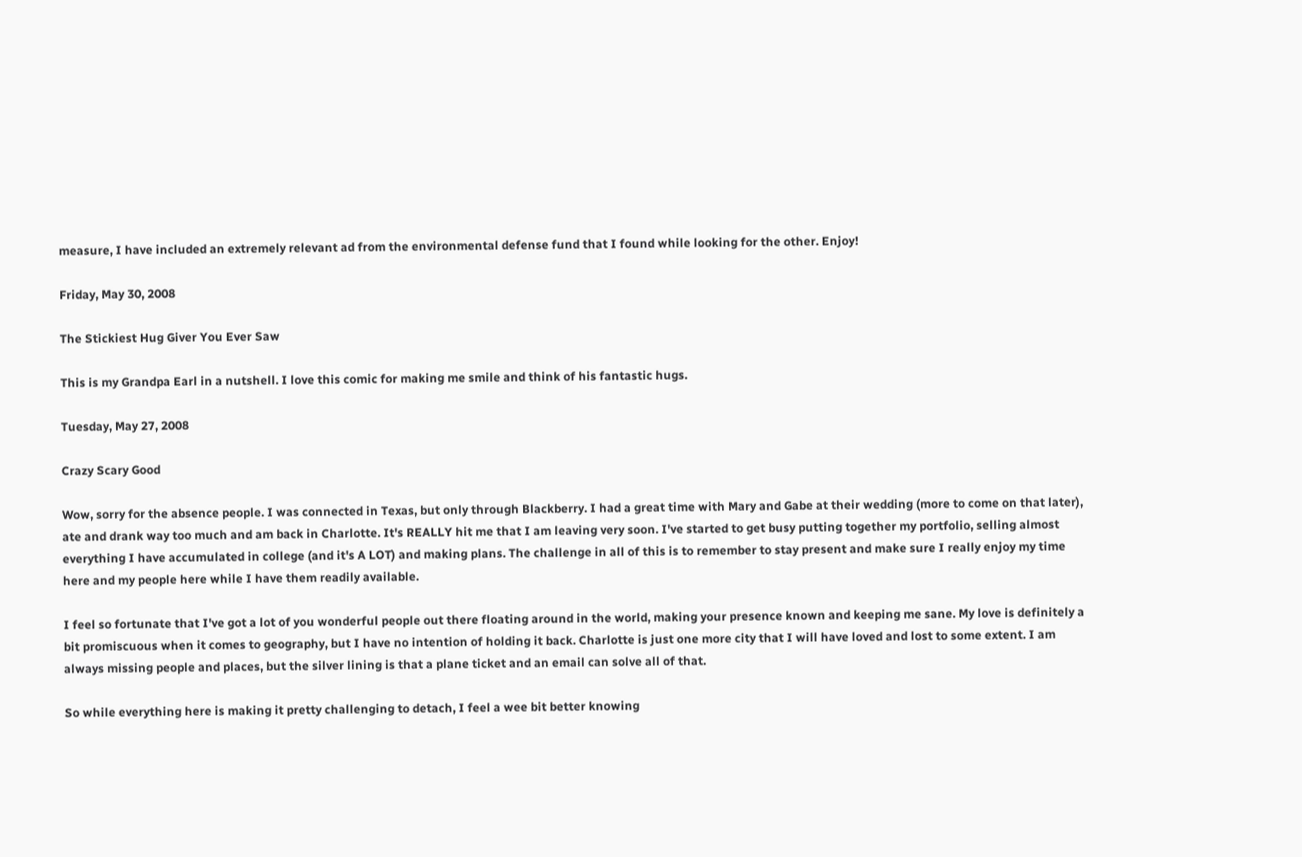measure, I have included an extremely relevant ad from the environmental defense fund that I found while looking for the other. Enjoy!

Friday, May 30, 2008

The Stickiest Hug Giver You Ever Saw

This is my Grandpa Earl in a nutshell. I love this comic for making me smile and think of his fantastic hugs.

Tuesday, May 27, 2008

Crazy Scary Good

Wow, sorry for the absence people. I was connected in Texas, but only through Blackberry. I had a great time with Mary and Gabe at their wedding (more to come on that later), ate and drank way too much and am back in Charlotte. It's REALLY hit me that I am leaving very soon. I've started to get busy putting together my portfolio, selling almost everything I have accumulated in college (and it's A LOT) and making plans. The challenge in all of this is to remember to stay present and make sure I really enjoy my time here and my people here while I have them readily available.

I feel so fortunate that I've got a lot of you wonderful people out there floating around in the world, making your presence known and keeping me sane. My love is definitely a bit promiscuous when it comes to geography, but I have no intention of holding it back. Charlotte is just one more city that I will have loved and lost to some extent. I am always missing people and places, but the silver lining is that a plane ticket and an email can solve all of that.

So while everything here is making it pretty challenging to detach, I feel a wee bit better knowing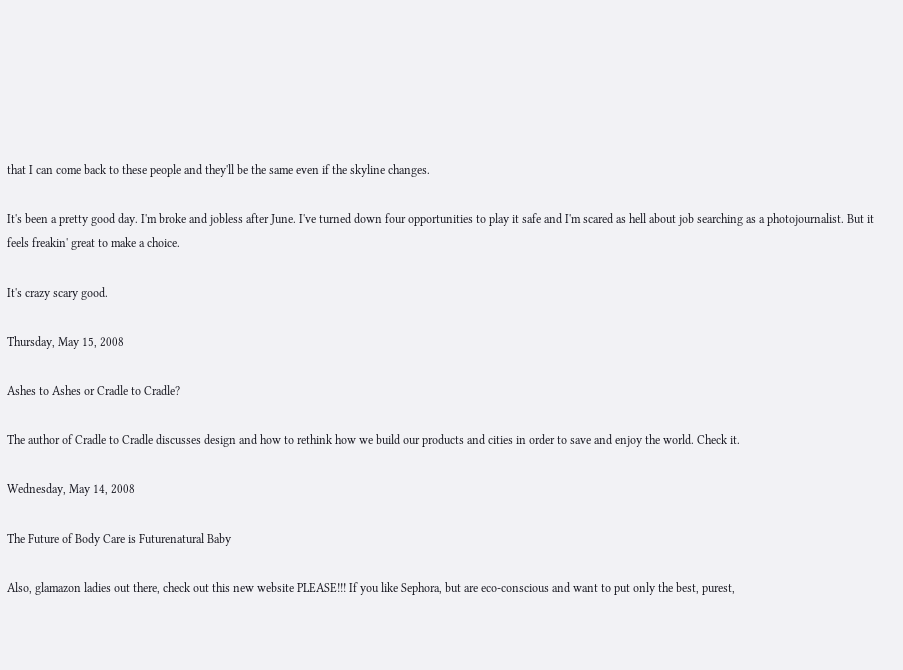that I can come back to these people and they'll be the same even if the skyline changes.

It's been a pretty good day. I'm broke and jobless after June. I've turned down four opportunities to play it safe and I'm scared as hell about job searching as a photojournalist. But it feels freakin' great to make a choice.

It's crazy scary good.

Thursday, May 15, 2008

Ashes to Ashes or Cradle to Cradle?

The author of Cradle to Cradle discusses design and how to rethink how we build our products and cities in order to save and enjoy the world. Check it.

Wednesday, May 14, 2008

The Future of Body Care is Futurenatural Baby

Also, glamazon ladies out there, check out this new website PLEASE!!! If you like Sephora, but are eco-conscious and want to put only the best, purest,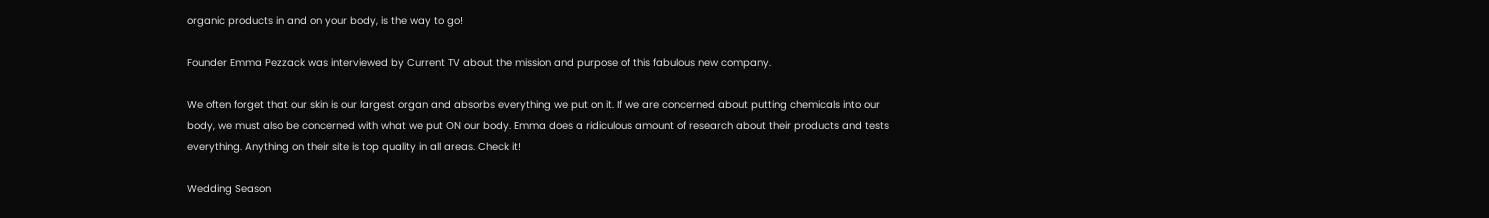organic products in and on your body, is the way to go!

Founder Emma Pezzack was interviewed by Current TV about the mission and purpose of this fabulous new company.

We often forget that our skin is our largest organ and absorbs everything we put on it. If we are concerned about putting chemicals into our body, we must also be concerned with what we put ON our body. Emma does a ridiculous amount of research about their products and tests everything. Anything on their site is top quality in all areas. Check it!

Wedding Season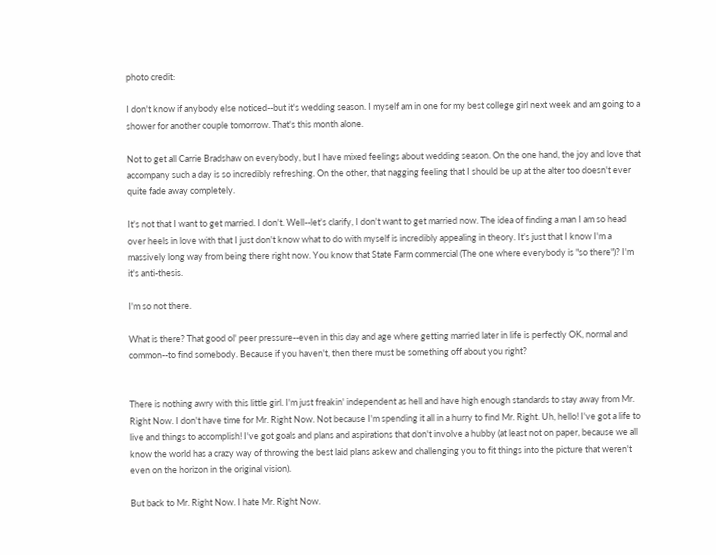photo credit:

I don't know if anybody else noticed--but it's wedding season. I myself am in one for my best college girl next week and am going to a shower for another couple tomorrow. That's this month alone.

Not to get all Carrie Bradshaw on everybody, but I have mixed feelings about wedding season. On the one hand, the joy and love that accompany such a day is so incredibly refreshing. On the other, that nagging feeling that I should be up at the alter too doesn't ever quite fade away completely.

It's not that I want to get married. I don't. Well--let's clarify, I don't want to get married now. The idea of finding a man I am so head over heels in love with that I just don't know what to do with myself is incredibly appealing in theory. It's just that I know I'm a massively long way from being there right now. You know that State Farm commercial (The one where everybody is "so there")? I'm it's anti-thesis.

I'm so not there.

What is there? That good ol' peer pressure--even in this day and age where getting married later in life is perfectly OK, normal and common--to find somebody. Because if you haven't, then there must be something off about you right?


There is nothing awry with this little girl. I'm just freakin' independent as hell and have high enough standards to stay away from Mr. Right Now. I don't have time for Mr. Right Now. Not because I'm spending it all in a hurry to find Mr. Right. Uh, hello! I've got a life to live and things to accomplish! I've got goals and plans and aspirations that don't involve a hubby (at least not on paper, because we all know the world has a crazy way of throwing the best laid plans askew and challenging you to fit things into the picture that weren't even on the horizon in the original vision).

But back to Mr. Right Now. I hate Mr. Right Now.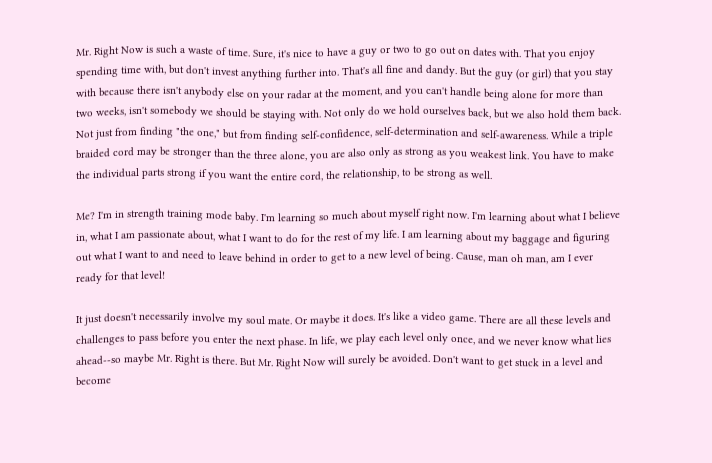Mr. Right Now is such a waste of time. Sure, it's nice to have a guy or two to go out on dates with. That you enjoy spending time with, but don't invest anything further into. That's all fine and dandy. But the guy (or girl) that you stay with because there isn't anybody else on your radar at the moment, and you can't handle being alone for more than two weeks, isn't somebody we should be staying with. Not only do we hold ourselves back, but we also hold them back. Not just from finding "the one," but from finding self-confidence, self-determination and self-awareness. While a triple braided cord may be stronger than the three alone, you are also only as strong as you weakest link. You have to make the individual parts strong if you want the entire cord, the relationship, to be strong as well.

Me? I'm in strength training mode baby. I'm learning so much about myself right now. I'm learning about what I believe in, what I am passionate about, what I want to do for the rest of my life. I am learning about my baggage and figuring out what I want to and need to leave behind in order to get to a new level of being. Cause, man oh man, am I ever ready for that level!

It just doesn't necessarily involve my soul mate. Or maybe it does. It's like a video game. There are all these levels and challenges to pass before you enter the next phase. In life, we play each level only once, and we never know what lies ahead--so maybe Mr. Right is there. But Mr. Right Now will surely be avoided. Don't want to get stuck in a level and become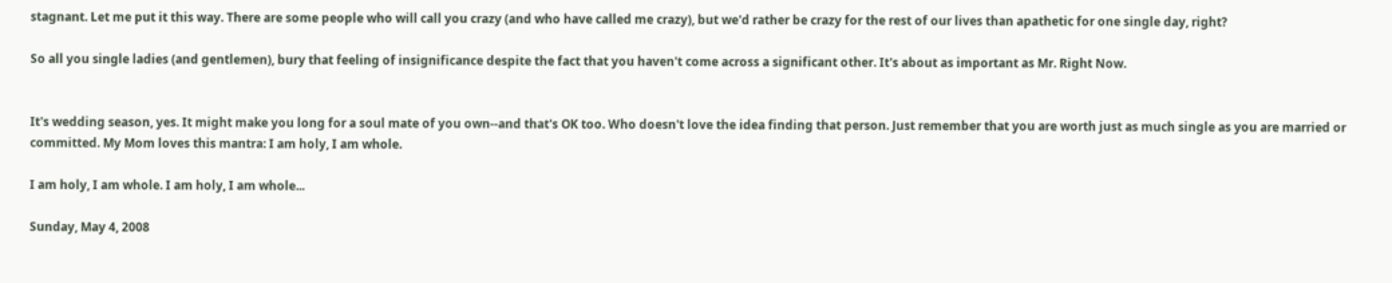stagnant. Let me put it this way. There are some people who will call you crazy (and who have called me crazy), but we'd rather be crazy for the rest of our lives than apathetic for one single day, right?

So all you single ladies (and gentlemen), bury that feeling of insignificance despite the fact that you haven't come across a significant other. It's about as important as Mr. Right Now.


It's wedding season, yes. It might make you long for a soul mate of you own--and that's OK too. Who doesn't love the idea finding that person. Just remember that you are worth just as much single as you are married or committed. My Mom loves this mantra: I am holy, I am whole.

I am holy, I am whole. I am holy, I am whole...

Sunday, May 4, 2008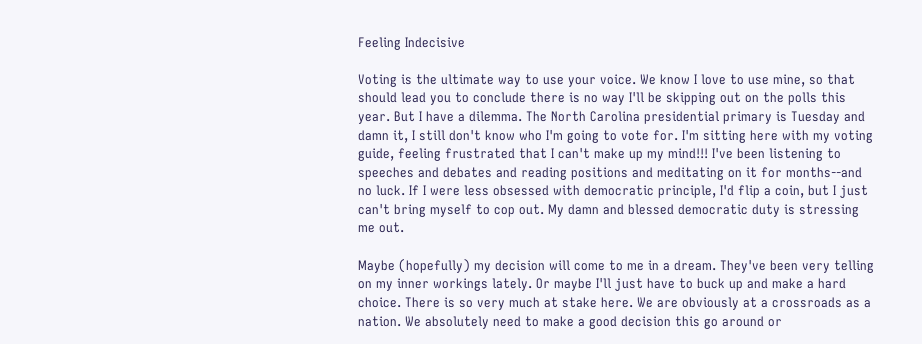Feeling Indecisive

Voting is the ultimate way to use your voice. We know I love to use mine, so that should lead you to conclude there is no way I'll be skipping out on the polls this year. But I have a dilemma. The North Carolina presidential primary is Tuesday and damn it, I still don't know who I'm going to vote for. I'm sitting here with my voting guide, feeling frustrated that I can't make up my mind!!! I've been listening to speeches and debates and reading positions and meditating on it for months--and no luck. If I were less obsessed with democratic principle, I'd flip a coin, but I just can't bring myself to cop out. My damn and blessed democratic duty is stressing me out.

Maybe (hopefully) my decision will come to me in a dream. They've been very telling on my inner workings lately. Or maybe I'll just have to buck up and make a hard choice. There is so very much at stake here. We are obviously at a crossroads as a nation. We absolutely need to make a good decision this go around or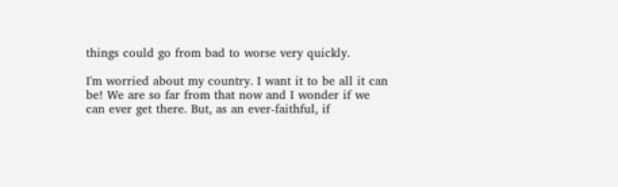things could go from bad to worse very quickly.

I'm worried about my country. I want it to be all it can be! We are so far from that now and I wonder if we can ever get there. But, as an ever-faithful, if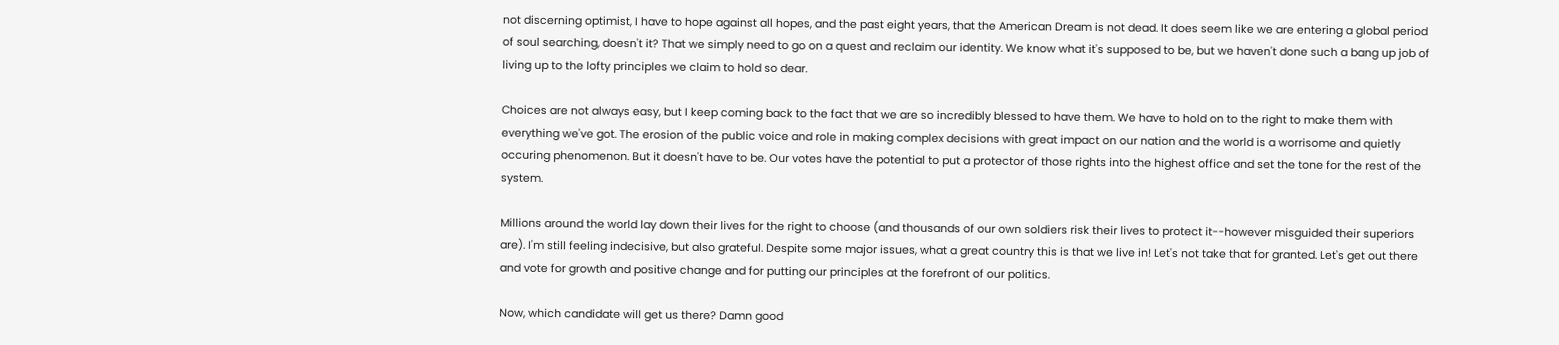not discerning optimist, I have to hope against all hopes, and the past eight years, that the American Dream is not dead. It does seem like we are entering a global period of soul searching, doesn't it? That we simply need to go on a quest and reclaim our identity. We know what it's supposed to be, but we haven't done such a bang up job of living up to the lofty principles we claim to hold so dear.

Choices are not always easy, but I keep coming back to the fact that we are so incredibly blessed to have them. We have to hold on to the right to make them with everything we've got. The erosion of the public voice and role in making complex decisions with great impact on our nation and the world is a worrisome and quietly occuring phenomenon. But it doesn't have to be. Our votes have the potential to put a protector of those rights into the highest office and set the tone for the rest of the system.

Millions around the world lay down their lives for the right to choose (and thousands of our own soldiers risk their lives to protect it--however misguided their superiors are). I'm still feeling indecisive, but also grateful. Despite some major issues, what a great country this is that we live in! Let's not take that for granted. Let's get out there and vote for growth and positive change and for putting our principles at the forefront of our politics.

Now, which candidate will get us there? Damn good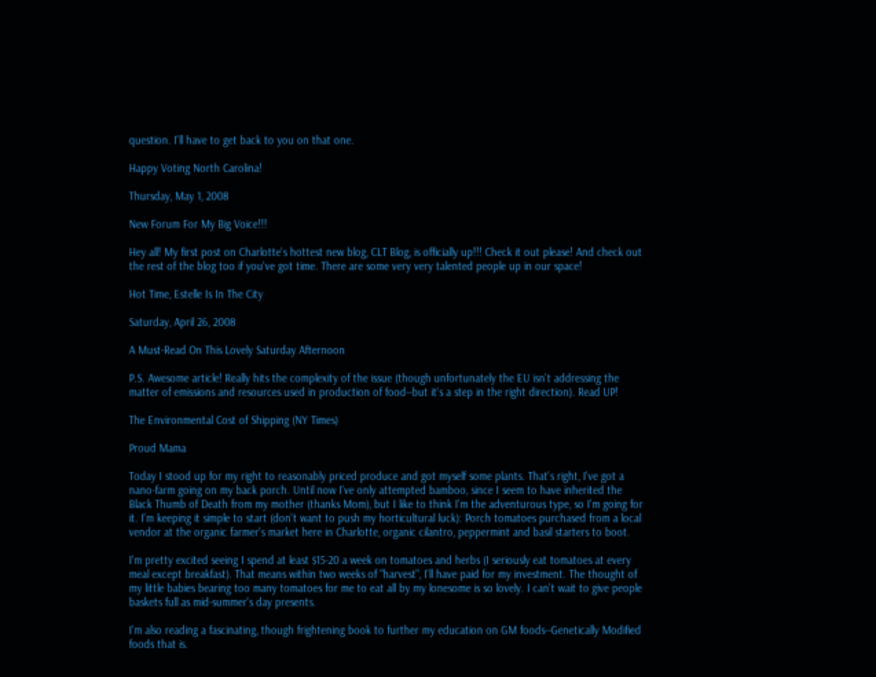question. I'll have to get back to you on that one.

Happy Voting North Carolina!

Thursday, May 1, 2008

New Forum For My Big Voice!!!

Hey all! My first post on Charlotte's hottest new blog, CLT Blog, is officially up!!! Check it out please! And check out the rest of the blog too if you've got time. There are some very very talented people up in our space!

Hot Time, Estelle Is In The City

Saturday, April 26, 2008

A Must-Read On This Lovely Saturday Afternoon

P.S. Awesome article! Really hits the complexity of the issue (though unfortunately the EU isn't addressing the matter of emissions and resources used in production of food--but it's a step in the right direction). Read UP!

The Environmental Cost of Shipping (NY Times)

Proud Mama

Today I stood up for my right to reasonably priced produce and got myself some plants. That's right, I've got a nano-farm going on my back porch. Until now I've only attempted bamboo, since I seem to have inherited the Black Thumb of Death from my mother (thanks Mom), but I like to think I'm the adventurous type, so I'm going for it. I'm keeping it simple to start (don't want to push my horticultural luck): Porch tomatoes purchased from a local vendor at the organic farmer's market here in Charlotte, organic cilantro, peppermint and basil starters to boot.

I'm pretty excited seeing I spend at least $15-20 a week on tomatoes and herbs (I seriously eat tomatoes at every meal except breakfast). That means within two weeks of "harvest", I'll have paid for my investment. The thought of my little babies bearing too many tomatoes for me to eat all by my lonesome is so lovely. I can't wait to give people baskets full as mid-summer's day presents.

I'm also reading a fascinating, though frightening book to further my education on GM foods--Genetically Modified foods that is.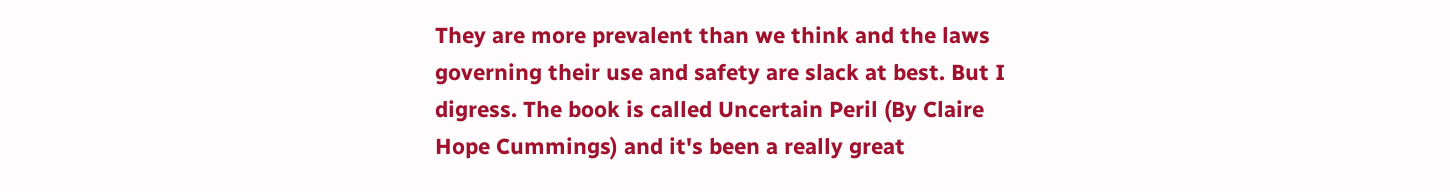They are more prevalent than we think and the laws governing their use and safety are slack at best. But I digress. The book is called Uncertain Peril (By Claire Hope Cummings) and it's been a really great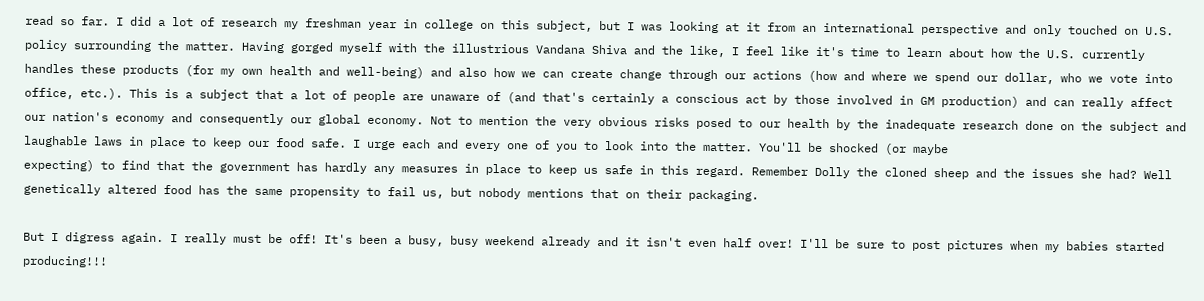read so far. I did a lot of research my freshman year in college on this subject, but I was looking at it from an international perspective and only touched on U.S. policy surrounding the matter. Having gorged myself with the illustrious Vandana Shiva and the like, I feel like it's time to learn about how the U.S. currently handles these products (for my own health and well-being) and also how we can create change through our actions (how and where we spend our dollar, who we vote into office, etc.). This is a subject that a lot of people are unaware of (and that's certainly a conscious act by those involved in GM production) and can really affect our nation's economy and consequently our global economy. Not to mention the very obvious risks posed to our health by the inadequate research done on the subject and laughable laws in place to keep our food safe. I urge each and every one of you to look into the matter. You'll be shocked (or maybe
expecting) to find that the government has hardly any measures in place to keep us safe in this regard. Remember Dolly the cloned sheep and the issues she had? Well genetically altered food has the same propensity to fail us, but nobody mentions that on their packaging.

But I digress again. I really must be off! It's been a busy, busy weekend already and it isn't even half over! I'll be sure to post pictures when my babies started producing!!!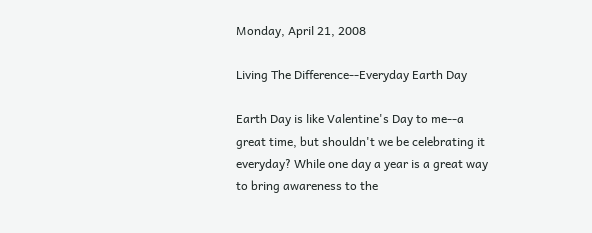Monday, April 21, 2008

Living The Difference--Everyday Earth Day

Earth Day is like Valentine's Day to me--a great time, but shouldn't we be celebrating it everyday? While one day a year is a great way to bring awareness to the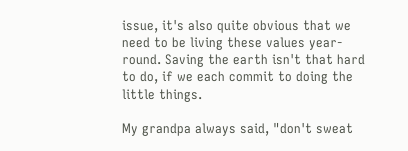issue, it's also quite obvious that we need to be living these values year-round. Saving the earth isn't that hard to do, if we each commit to doing the little things.

My grandpa always said, "don't sweat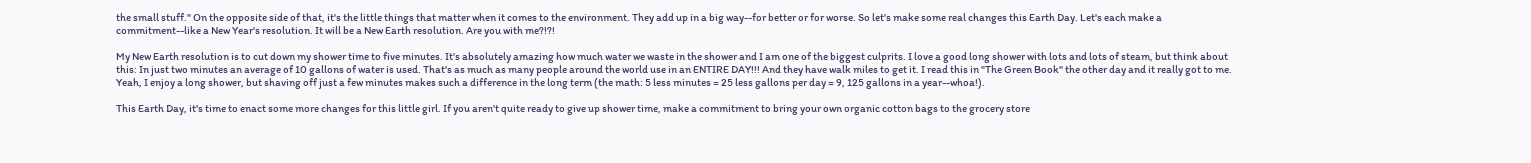the small stuff." On the opposite side of that, it's the little things that matter when it comes to the environment. They add up in a big way--for better or for worse. So let's make some real changes this Earth Day. Let's each make a commitment--like a New Year's resolution. It will be a New Earth resolution. Are you with me?!?!

My New Earth resolution is to cut down my shower time to five minutes. It's absolutely amazing how much water we waste in the shower and I am one of the biggest culprits. I love a good long shower with lots and lots of steam, but think about this: In just two minutes an average of 10 gallons of water is used. That's as much as many people around the world use in an ENTIRE DAY!!! And they have walk miles to get it. I read this in "The Green Book" the other day and it really got to me. Yeah, I enjoy a long shower, but shaving off just a few minutes makes such a difference in the long term (the math: 5 less minutes = 25 less gallons per day = 9, 125 gallons in a year--whoa!).

This Earth Day, it's time to enact some more changes for this little girl. If you aren't quite ready to give up shower time, make a commitment to bring your own organic cotton bags to the grocery store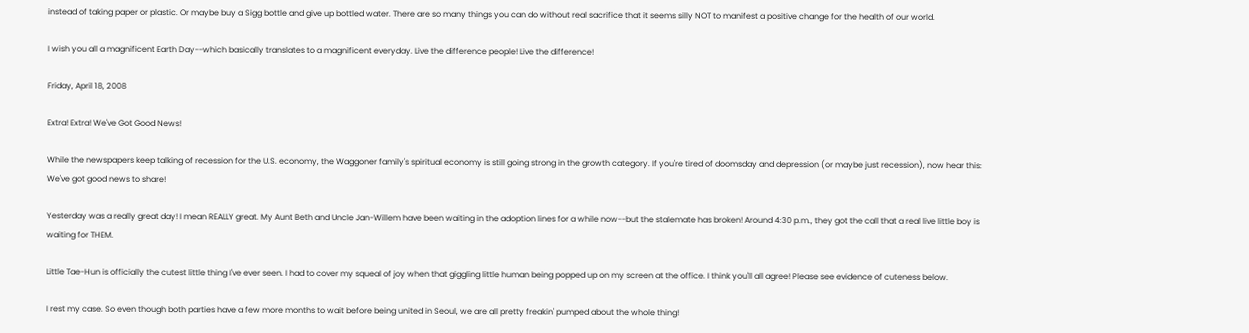instead of taking paper or plastic. Or maybe buy a Sigg bottle and give up bottled water. There are so many things you can do without real sacrifice that it seems silly NOT to manifest a positive change for the health of our world.

I wish you all a magnificent Earth Day--which basically translates to a magnificent everyday. Live the difference people! Live the difference!

Friday, April 18, 2008

Extra! Extra! We've Got Good News!

While the newspapers keep talking of recession for the U.S. economy, the Waggoner family's spiritual economy is still going strong in the growth category. If you're tired of doomsday and depression (or maybe just recession), now hear this: We've got good news to share!

Yesterday was a really great day! I mean REALLY great. My Aunt Beth and Uncle Jan-Willem have been waiting in the adoption lines for a while now--but the stalemate has broken! Around 4:30 p.m., they got the call that a real live little boy is waiting for THEM.

Little Tae-Hun is officially the cutest little thing I've ever seen. I had to cover my squeal of joy when that giggling little human being popped up on my screen at the office. I think you'll all agree! Please see evidence of cuteness below.

I rest my case. So even though both parties have a few more months to wait before being united in Seoul, we are all pretty freakin' pumped about the whole thing!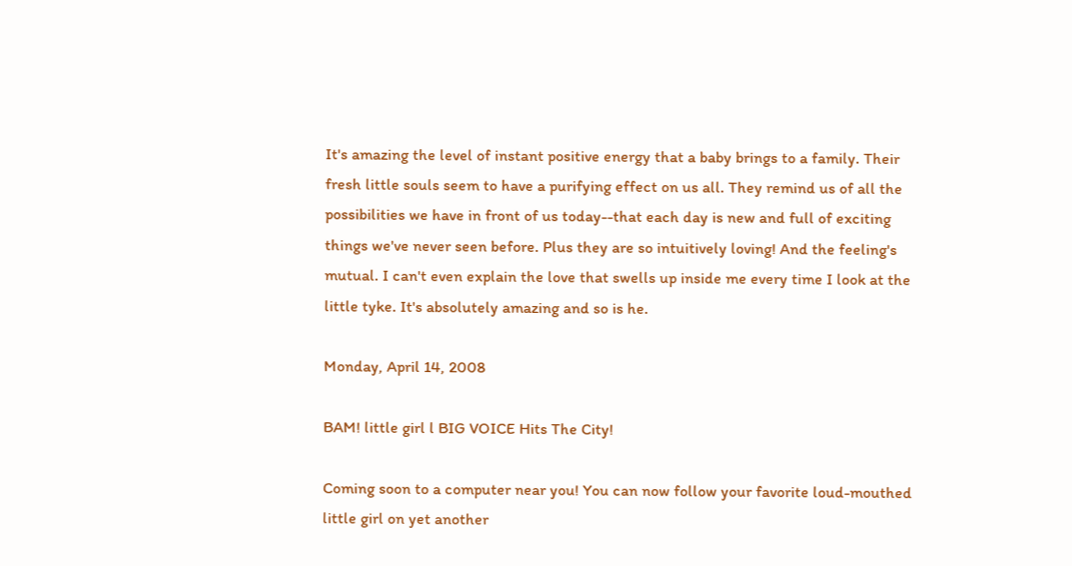It's amazing the level of instant positive energy that a baby brings to a family. Their fresh little souls seem to have a purifying effect on us all. They remind us of all the possibilities we have in front of us today--that each day is new and full of exciting things we've never seen before. Plus they are so intuitively loving! And the feeling's mutual. I can't even explain the love that swells up inside me every time I look at the little tyke. It's absolutely amazing and so is he.

Monday, April 14, 2008

BAM! little girl l BIG VOICE Hits The City!

Coming soon to a computer near you! You can now follow your favorite loud-mouthed little girl on yet another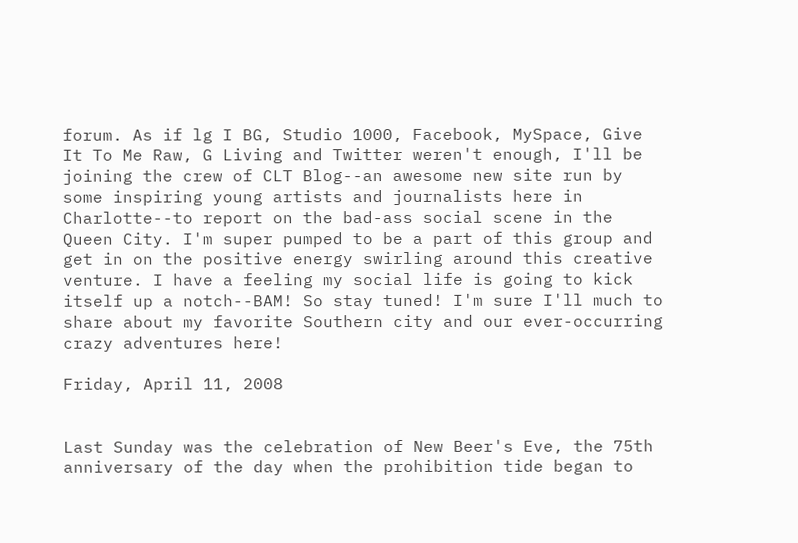forum. As if lg I BG, Studio 1000, Facebook, MySpace, Give It To Me Raw, G Living and Twitter weren't enough, I'll be joining the crew of CLT Blog--an awesome new site run by some inspiring young artists and journalists here in Charlotte--to report on the bad-ass social scene in the Queen City. I'm super pumped to be a part of this group and get in on the positive energy swirling around this creative venture. I have a feeling my social life is going to kick itself up a notch--BAM! So stay tuned! I'm sure I'll much to share about my favorite Southern city and our ever-occurring crazy adventures here!

Friday, April 11, 2008


Last Sunday was the celebration of New Beer's Eve, the 75th anniversary of the day when the prohibition tide began to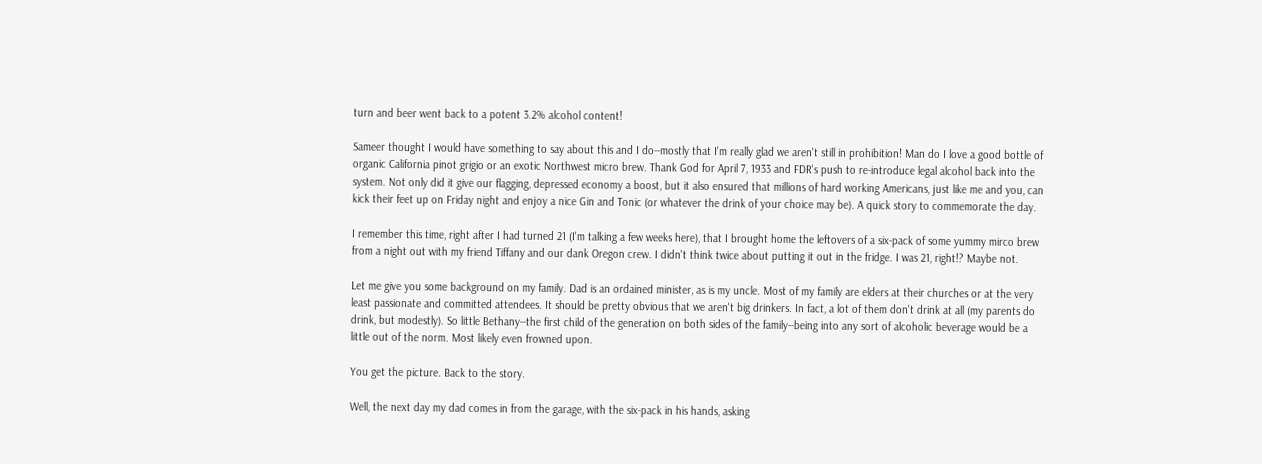turn and beer went back to a potent 3.2% alcohol content!

Sameer thought I would have something to say about this and I do--mostly that I'm really glad we aren't still in prohibition! Man do I love a good bottle of organic California pinot grigio or an exotic Northwest micro brew. Thank God for April 7, 1933 and FDR's push to re-introduce legal alcohol back into the system. Not only did it give our flagging, depressed economy a boost, but it also ensured that millions of hard working Americans, just like me and you, can kick their feet up on Friday night and enjoy a nice Gin and Tonic (or whatever the drink of your choice may be). A quick story to commemorate the day.

I remember this time, right after I had turned 21 (I'm talking a few weeks here), that I brought home the leftovers of a six-pack of some yummy mirco brew from a night out with my friend Tiffany and our dank Oregon crew. I didn't think twice about putting it out in the fridge. I was 21, right!? Maybe not.

Let me give you some background on my family. Dad is an ordained minister, as is my uncle. Most of my family are elders at their churches or at the very least passionate and committed attendees. It should be pretty obvious that we aren't big drinkers. In fact, a lot of them don't drink at all (my parents do drink, but modestly). So little Bethany--the first child of the generation on both sides of the family--being into any sort of alcoholic beverage would be a little out of the norm. Most likely even frowned upon.

You get the picture. Back to the story.

Well, the next day my dad comes in from the garage, with the six-pack in his hands, asking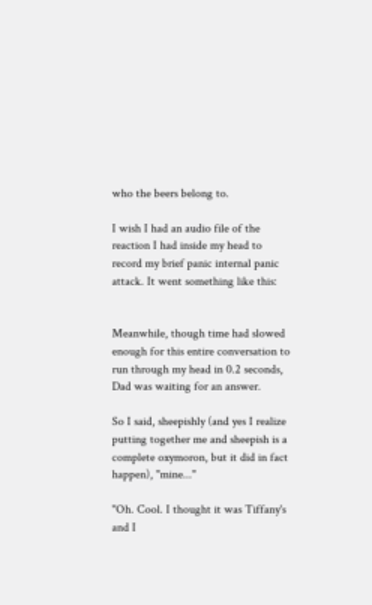who the beers belong to.

I wish I had an audio file of the reaction I had inside my head to record my brief panic internal panic attack. It went something like this:


Meanwhile, though time had slowed enough for this entire conversation to run through my head in 0.2 seconds, Dad was waiting for an answer.

So I said, sheepishly (and yes I realize putting together me and sheepish is a complete oxymoron, but it did in fact happen), "mine..."

"Oh. Cool. I thought it was Tiffany's and I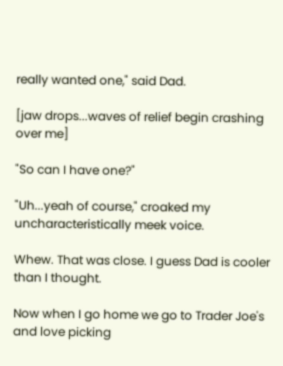really wanted one," said Dad.

[jaw drops...waves of relief begin crashing over me]

"So can I have one?"

"Uh...yeah of course," croaked my uncharacteristically meek voice.

Whew. That was close. I guess Dad is cooler than I thought.

Now when I go home we go to Trader Joe's and love picking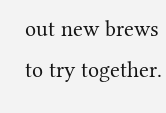out new brews to try together.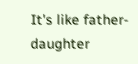It's like father-daughter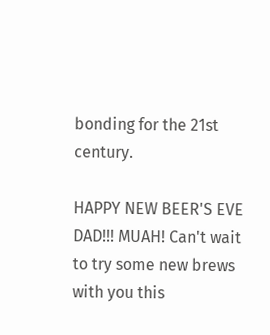bonding for the 21st century.

HAPPY NEW BEER'S EVE DAD!!! MUAH! Can't wait to try some new brews with you this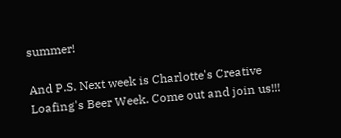summer!

And P.S. Next week is Charlotte's Creative Loafing's Beer Week. Come out and join us!!!